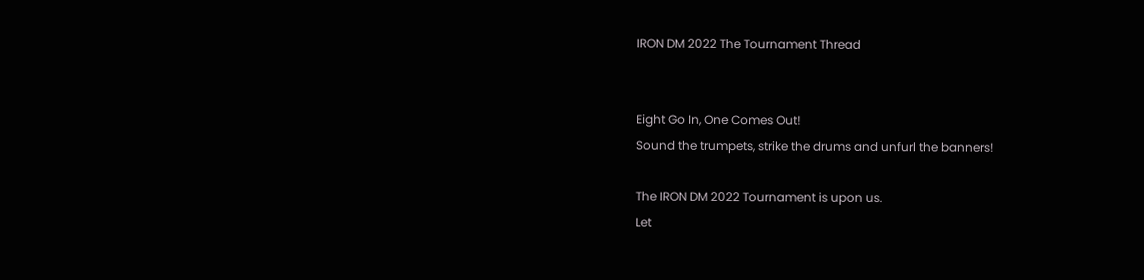IRON DM 2022 The Tournament Thread


Eight Go In, One Comes Out!
Sound the trumpets, strike the drums and unfurl the banners!

The IRON DM 2022 Tournament is upon us.
Let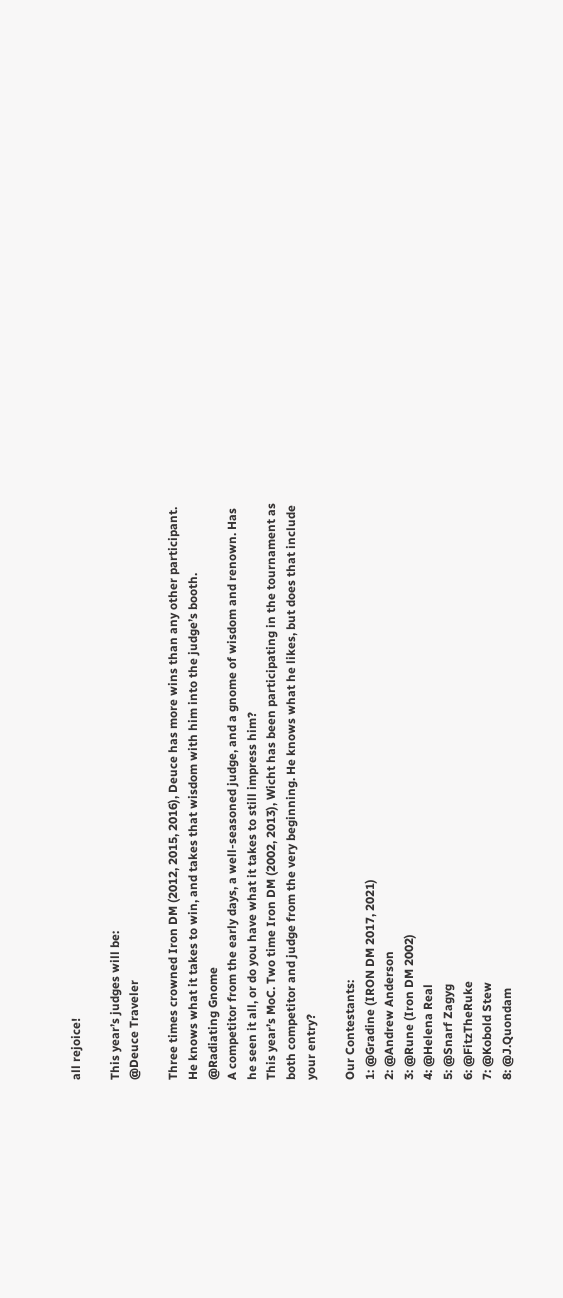all rejoice!

This year’s judges will be:
@Deuce Traveler

Three times crowned Iron DM (2012, 2015, 2016), Deuce has more wins than any other participant. He knows what it takes to win, and takes that wisdom with him into the judge’s booth.
@Radiating Gnome
A competitor from the early days, a well-seasoned judge, and a gnome of wisdom and renown. Has he seen it all, or do you have what it takes to still impress him?
This year’s MoC. Two time Iron DM (2002, 2013), Wicht has been participating in the tournament as both competitor and judge from the very beginning. He knows what he likes, but does that include your entry?

Our Contestants:
1: @Gradine (IRON DM 2017, 2021)
2: @Andrew Anderson
3: @Rune (Iron DM 2002)
4: @Helena Real
5: @Snarf Zagyg
6: @FitzTheRuke
7: @Kobold Stew
8: @J.Quondam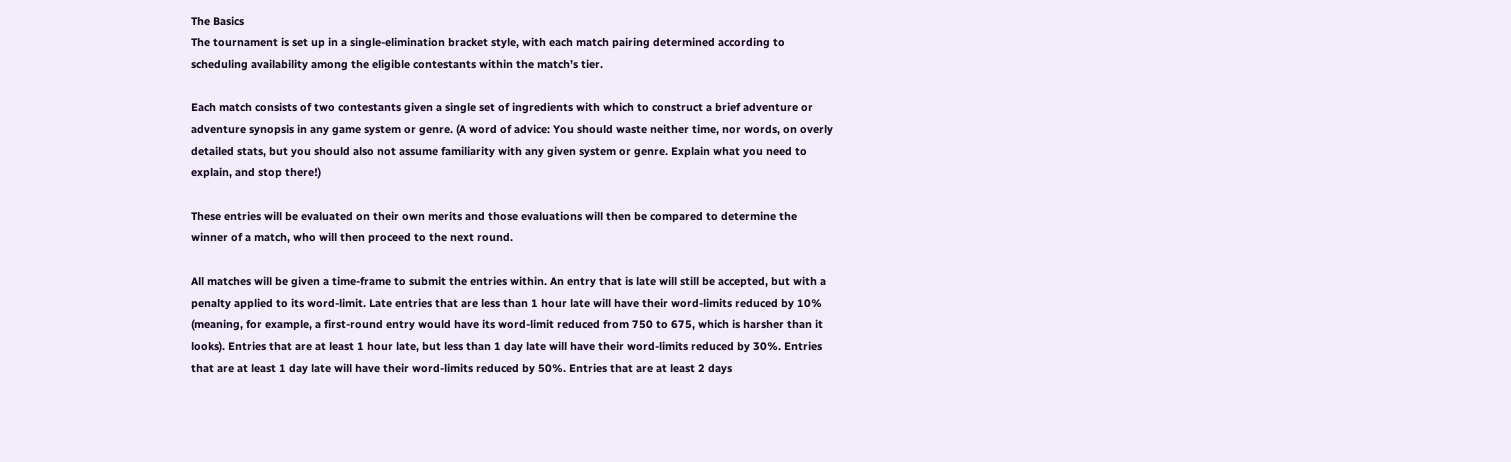The Basics
The tournament is set up in a single-elimination bracket style, with each match pairing determined according to scheduling availability among the eligible contestants within the match’s tier.

Each match consists of two contestants given a single set of ingredients with which to construct a brief adventure or adventure synopsis in any game system or genre. (A word of advice: You should waste neither time, nor words, on overly detailed stats, but you should also not assume familiarity with any given system or genre. Explain what you need to explain, and stop there!)

These entries will be evaluated on their own merits and those evaluations will then be compared to determine the winner of a match, who will then proceed to the next round.

All matches will be given a time-frame to submit the entries within. An entry that is late will still be accepted, but with a penalty applied to its word-limit. Late entries that are less than 1 hour late will have their word-limits reduced by 10% (meaning, for example, a first-round entry would have its word-limit reduced from 750 to 675, which is harsher than it looks). Entries that are at least 1 hour late, but less than 1 day late will have their word-limits reduced by 30%. Entries that are at least 1 day late will have their word-limits reduced by 50%. Entries that are at least 2 days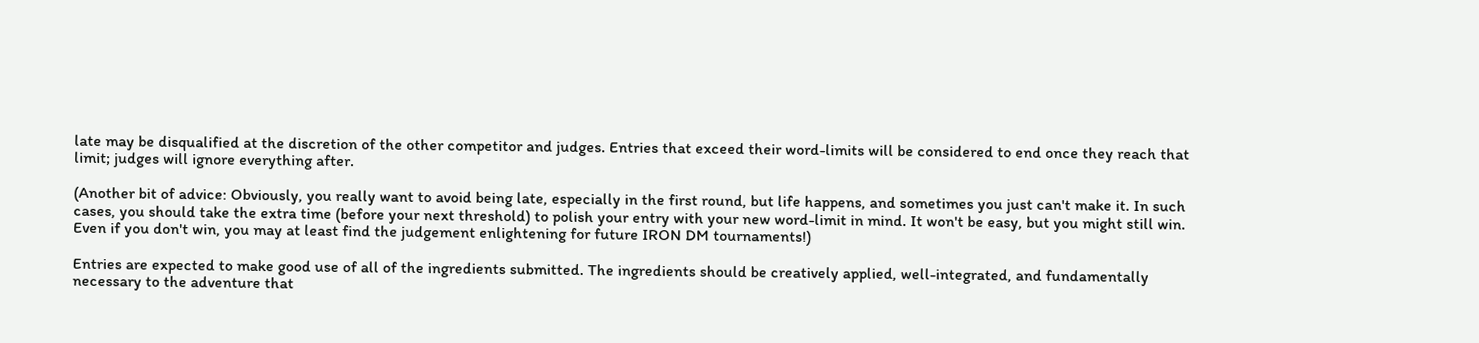late may be disqualified at the discretion of the other competitor and judges. Entries that exceed their word-limits will be considered to end once they reach that limit; judges will ignore everything after.

(Another bit of advice: Obviously, you really want to avoid being late, especially in the first round, but life happens, and sometimes you just can't make it. In such cases, you should take the extra time (before your next threshold) to polish your entry with your new word-limit in mind. It won't be easy, but you might still win. Even if you don't win, you may at least find the judgement enlightening for future IRON DM tournaments!)

Entries are expected to make good use of all of the ingredients submitted. The ingredients should be creatively applied, well-integrated, and fundamentally necessary to the adventure that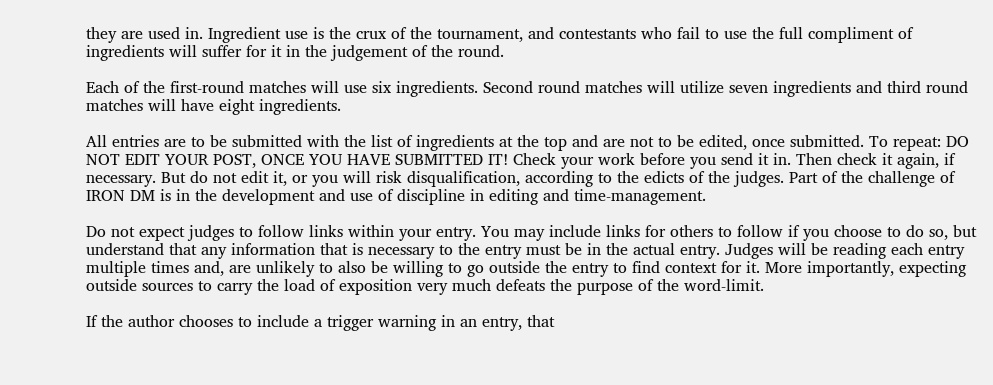they are used in. Ingredient use is the crux of the tournament, and contestants who fail to use the full compliment of ingredients will suffer for it in the judgement of the round.

Each of the first-round matches will use six ingredients. Second round matches will utilize seven ingredients and third round matches will have eight ingredients.

All entries are to be submitted with the list of ingredients at the top and are not to be edited, once submitted. To repeat: DO NOT EDIT YOUR POST, ONCE YOU HAVE SUBMITTED IT! Check your work before you send it in. Then check it again, if necessary. But do not edit it, or you will risk disqualification, according to the edicts of the judges. Part of the challenge of IRON DM is in the development and use of discipline in editing and time-management.

Do not expect judges to follow links within your entry. You may include links for others to follow if you choose to do so, but understand that any information that is necessary to the entry must be in the actual entry. Judges will be reading each entry multiple times and, are unlikely to also be willing to go outside the entry to find context for it. More importantly, expecting outside sources to carry the load of exposition very much defeats the purpose of the word-limit.

If the author chooses to include a trigger warning in an entry, that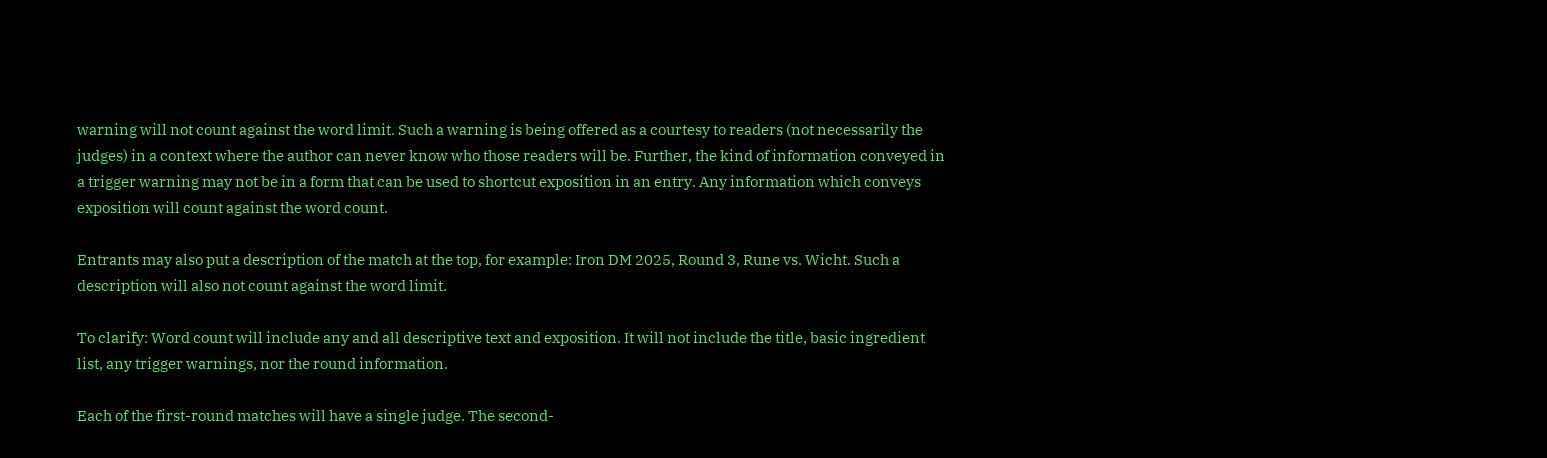warning will not count against the word limit. Such a warning is being offered as a courtesy to readers (not necessarily the judges) in a context where the author can never know who those readers will be. Further, the kind of information conveyed in a trigger warning may not be in a form that can be used to shortcut exposition in an entry. Any information which conveys exposition will count against the word count.

Entrants may also put a description of the match at the top, for example: Iron DM 2025, Round 3, Rune vs. Wicht. Such a description will also not count against the word limit.

To clarify: Word count will include any and all descriptive text and exposition. It will not include the title, basic ingredient list, any trigger warnings, nor the round information.

Each of the first-round matches will have a single judge. The second-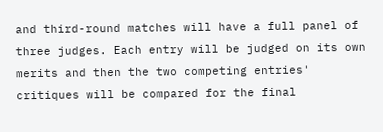and third-round matches will have a full panel of three judges. Each entry will be judged on its own merits and then the two competing entries' critiques will be compared for the final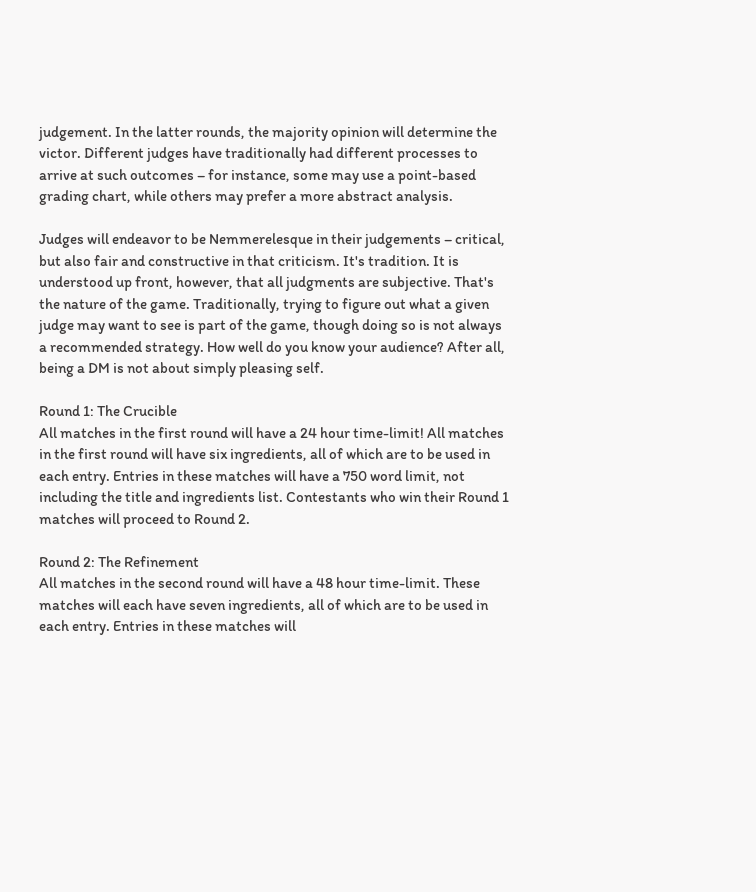judgement. In the latter rounds, the majority opinion will determine the victor. Different judges have traditionally had different processes to arrive at such outcomes – for instance, some may use a point-based grading chart, while others may prefer a more abstract analysis.

Judges will endeavor to be Nemmerelesque in their judgements – critical, but also fair and constructive in that criticism. It's tradition. It is understood up front, however, that all judgments are subjective. That's the nature of the game. Traditionally, trying to figure out what a given judge may want to see is part of the game, though doing so is not always a recommended strategy. How well do you know your audience? After all, being a DM is not about simply pleasing self.

Round 1: The Crucible
All matches in the first round will have a 24 hour time-limit! All matches in the first round will have six ingredients, all of which are to be used in each entry. Entries in these matches will have a 750 word limit, not including the title and ingredients list. Contestants who win their Round 1 matches will proceed to Round 2.

Round 2: The Refinement
All matches in the second round will have a 48 hour time-limit. These matches will each have seven ingredients, all of which are to be used in each entry. Entries in these matches will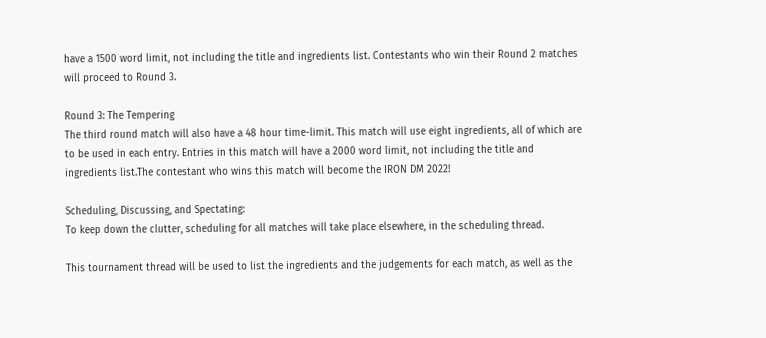have a 1500 word limit, not including the title and ingredients list. Contestants who win their Round 2 matches will proceed to Round 3.

Round 3: The Tempering
The third round match will also have a 48 hour time-limit. This match will use eight ingredients, all of which are to be used in each entry. Entries in this match will have a 2000 word limit, not including the title and ingredients list.The contestant who wins this match will become the IRON DM 2022!

Scheduling, Discussing, and Spectating:
To keep down the clutter, scheduling for all matches will take place elsewhere, in the scheduling thread.

This tournament thread will be used to list the ingredients and the judgements for each match, as well as the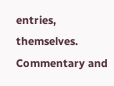entries, themselves. Commentary and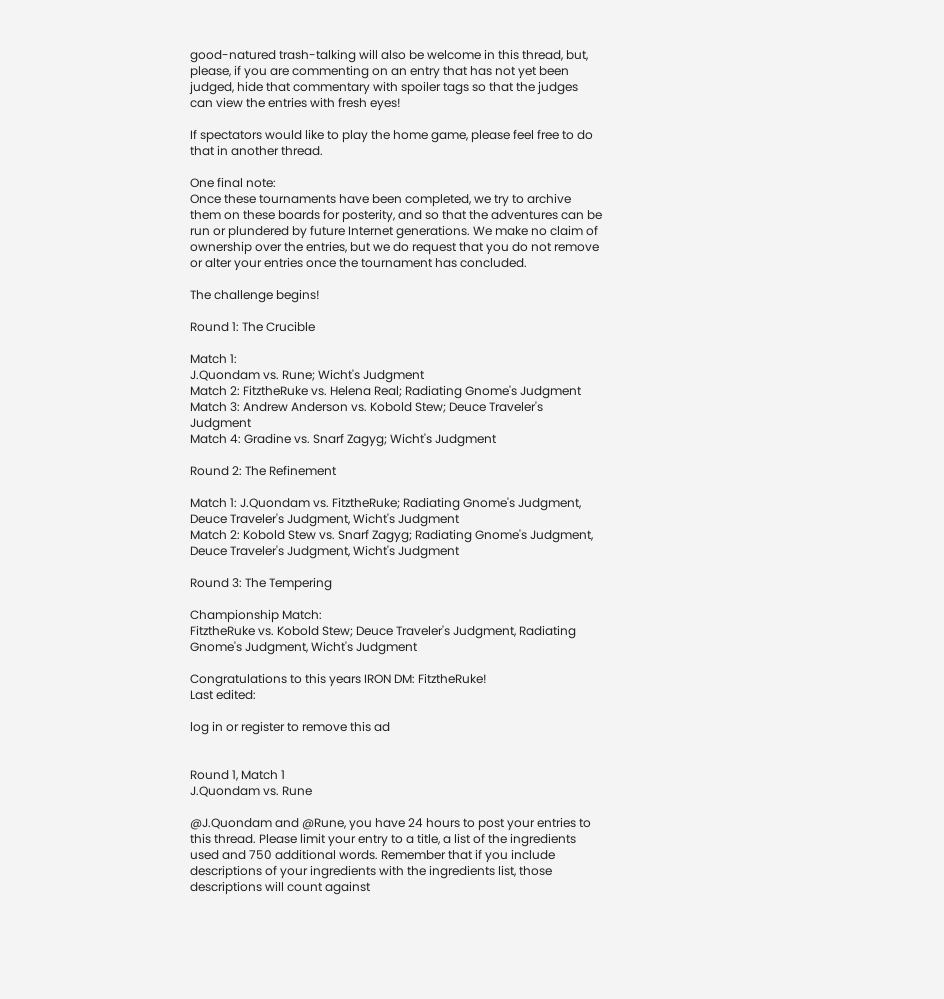good-natured trash-talking will also be welcome in this thread, but, please, if you are commenting on an entry that has not yet been judged, hide that commentary with spoiler tags so that the judges can view the entries with fresh eyes!

If spectators would like to play the home game, please feel free to do that in another thread.

One final note:
Once these tournaments have been completed, we try to archive them on these boards for posterity, and so that the adventures can be run or plundered by future Internet generations. We make no claim of ownership over the entries, but we do request that you do not remove or alter your entries once the tournament has concluded.

The challenge begins!

Round 1: The Crucible

Match 1:
J.Quondam vs. Rune; Wicht's Judgment
Match 2: FitztheRuke vs. Helena Real; Radiating Gnome's Judgment
Match 3: Andrew Anderson vs. Kobold Stew; Deuce Traveler's Judgment
Match 4: Gradine vs. Snarf Zagyg; Wicht's Judgment

Round 2: The Refinement

Match 1: J.Quondam vs. FitztheRuke; Radiating Gnome's Judgment, Deuce Traveler's Judgment, Wicht's Judgment
Match 2: Kobold Stew vs. Snarf Zagyg; Radiating Gnome's Judgment, Deuce Traveler's Judgment, Wicht's Judgment

Round 3: The Tempering

Championship Match:
FitztheRuke vs. Kobold Stew; Deuce Traveler's Judgment, Radiating Gnome's Judgment, Wicht's Judgment

Congratulations to this years IRON DM: FitztheRuke!
Last edited:

log in or register to remove this ad


Round 1, Match 1
J.Quondam vs. Rune

@J.Quondam and @Rune, you have 24 hours to post your entries to this thread. Please limit your entry to a title, a list of the ingredients used and 750 additional words. Remember that if you include descriptions of your ingredients with the ingredients list, those descriptions will count against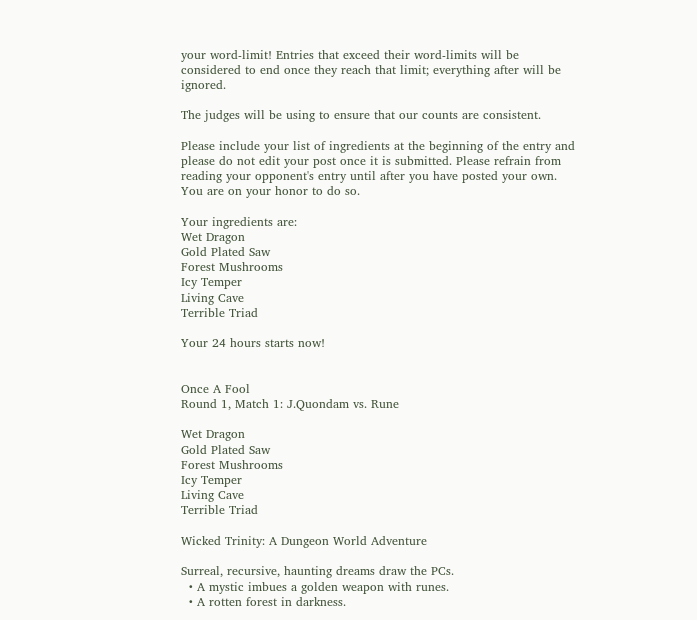your word-limit! Entries that exceed their word-limits will be considered to end once they reach that limit; everything after will be ignored.

The judges will be using to ensure that our counts are consistent.

Please include your list of ingredients at the beginning of the entry and please do not edit your post once it is submitted. Please refrain from reading your opponent's entry until after you have posted your own. You are on your honor to do so.

Your ingredients are:
Wet Dragon
Gold Plated Saw
Forest Mushrooms
Icy Temper
Living Cave
Terrible Triad

Your 24 hours starts now!


Once A Fool
Round 1, Match 1: J.Quondam vs. Rune

Wet Dragon
Gold Plated Saw
Forest Mushrooms
Icy Temper
Living Cave
Terrible Triad

Wicked Trinity: A Dungeon World Adventure

Surreal, recursive, haunting dreams draw the PCs.
  • A mystic imbues a golden weapon with runes.
  • A rotten forest in darkness.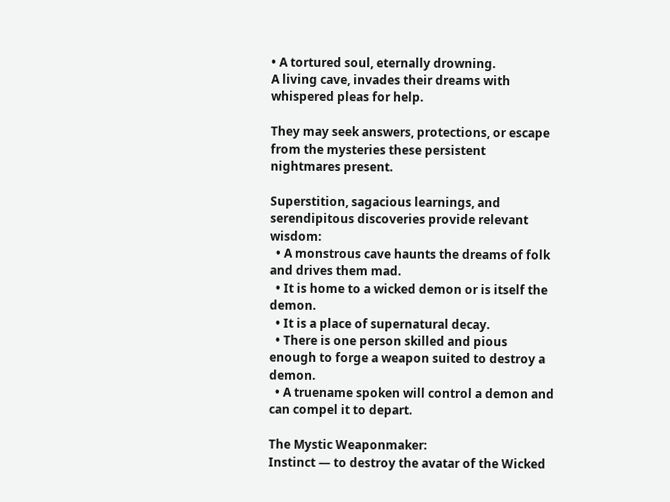• A tortured soul, eternally drowning.
A living cave, invades their dreams with whispered pleas for help.

They may seek answers, protections, or escape from the mysteries these persistent nightmares present.

Superstition, sagacious learnings, and serendipitous discoveries provide relevant wisdom:
  • A monstrous cave haunts the dreams of folk and drives them mad.
  • It is home to a wicked demon or is itself the demon.
  • It is a place of supernatural decay.
  • There is one person skilled and pious enough to forge a weapon suited to destroy a demon.
  • A truename spoken will control a demon and can compel it to depart.

The Mystic Weaponmaker:
Instinct — to destroy the avatar of the Wicked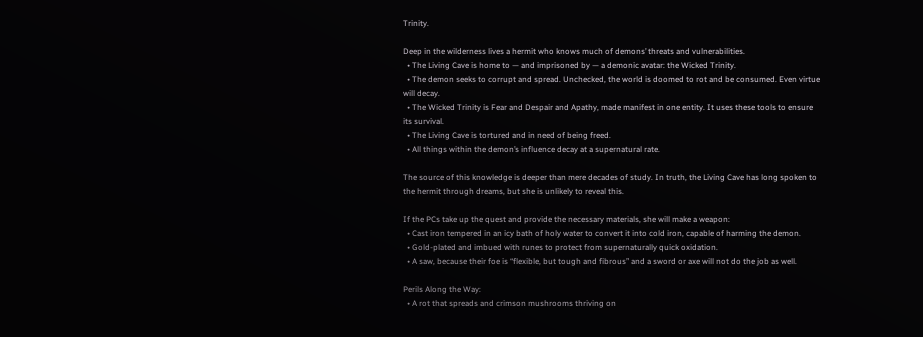Trinity.

Deep in the wilderness lives a hermit who knows much of demons’ threats and vulnerabilities.
  • The Living Cave is home to — and imprisoned by — a demonic avatar: the Wicked Trinity.
  • The demon seeks to corrupt and spread. Unchecked, the world is doomed to rot and be consumed. Even virtue will decay.
  • The Wicked Trinity is Fear and Despair and Apathy, made manifest in one entity. It uses these tools to ensure its survival.
  • The Living Cave is tortured and in need of being freed.
  • All things within the demon’s influence decay at a supernatural rate.

The source of this knowledge is deeper than mere decades of study. In truth, the Living Cave has long spoken to the hermit through dreams, but she is unlikely to reveal this.

If the PCs take up the quest and provide the necessary materials, she will make a weapon:
  • Cast iron tempered in an icy bath of holy water to convert it into cold iron, capable of harming the demon.
  • Gold-plated and imbued with runes to protect from supernaturally quick oxidation.
  • A saw, because their foe is “flexible, but tough and fibrous” and a sword or axe will not do the job as well.

Perils Along the Way:
  • A rot that spreads and crimson mushrooms thriving on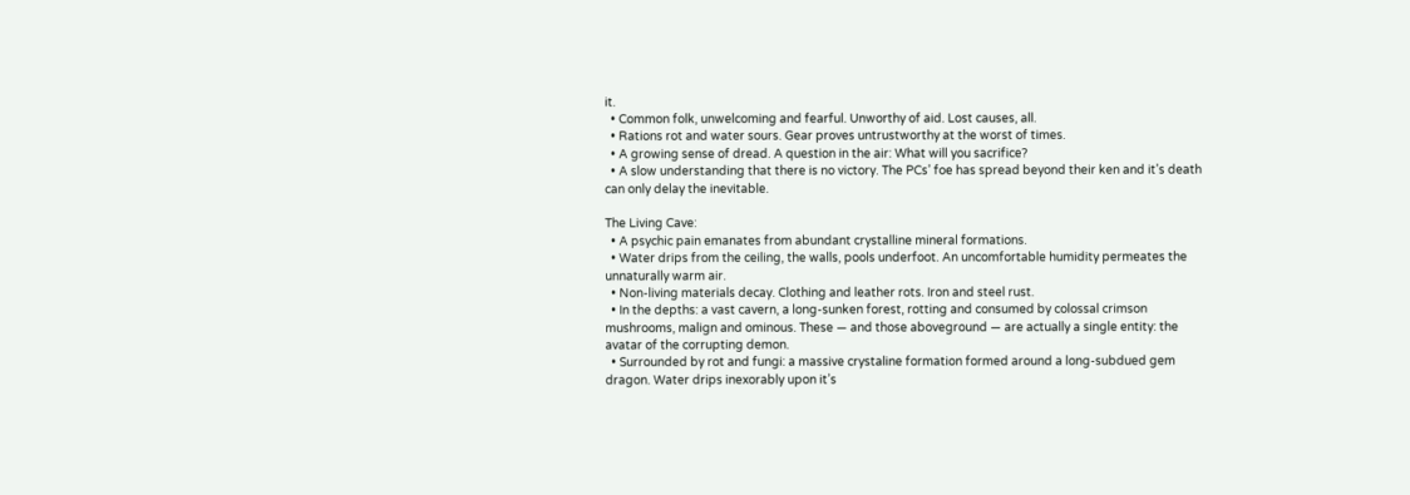it.
  • Common folk, unwelcoming and fearful. Unworthy of aid. Lost causes, all.
  • Rations rot and water sours. Gear proves untrustworthy at the worst of times.
  • A growing sense of dread. A question in the air: What will you sacrifice?
  • A slow understanding that there is no victory. The PCs’ foe has spread beyond their ken and it’s death can only delay the inevitable.

The Living Cave:
  • A psychic pain emanates from abundant crystalline mineral formations.
  • Water drips from the ceiling, the walls, pools underfoot. An uncomfortable humidity permeates the unnaturally warm air.
  • Non-living materials decay. Clothing and leather rots. Iron and steel rust.
  • In the depths: a vast cavern, a long-sunken forest, rotting and consumed by colossal crimson mushrooms, malign and ominous. These — and those aboveground — are actually a single entity: the avatar of the corrupting demon.
  • Surrounded by rot and fungi: a massive crystaline formation formed around a long-subdued gem dragon. Water drips inexorably upon it’s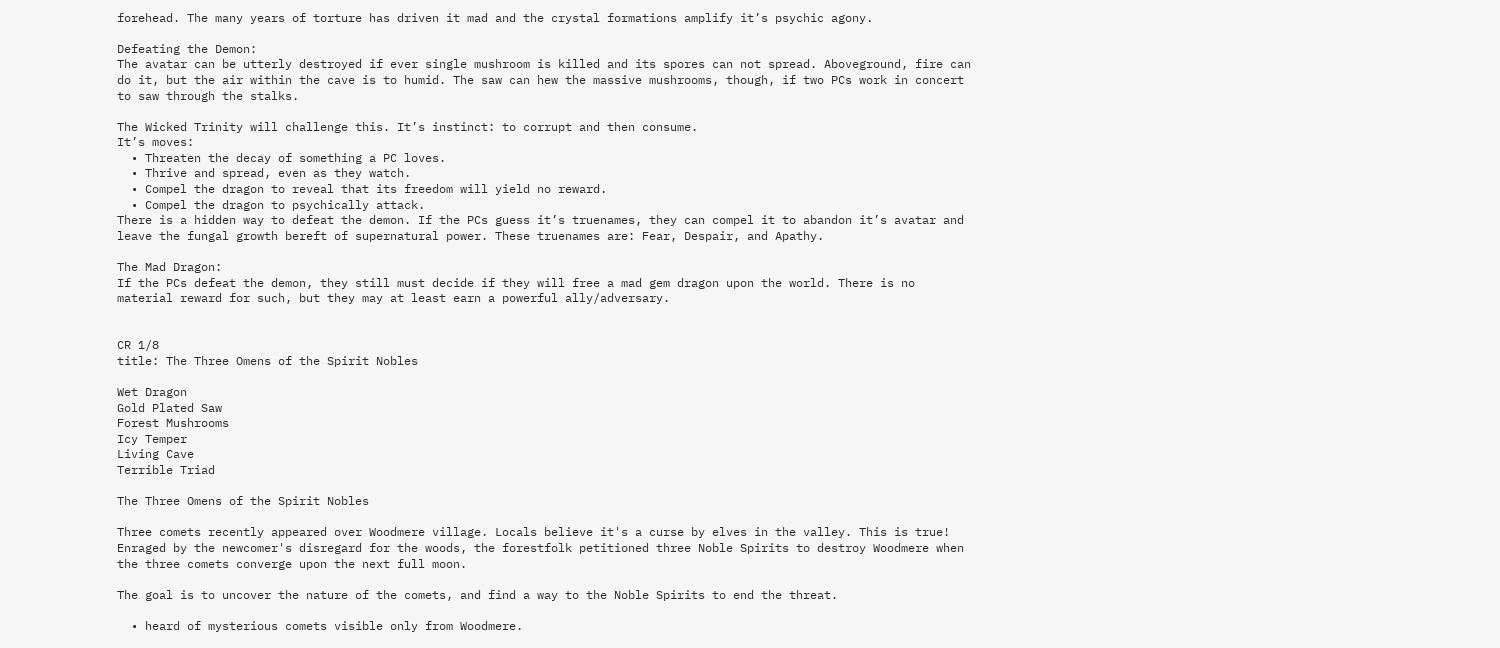forehead. The many years of torture has driven it mad and the crystal formations amplify it’s psychic agony.

Defeating the Demon:
The avatar can be utterly destroyed if ever single mushroom is killed and its spores can not spread. Aboveground, fire can do it, but the air within the cave is to humid. The saw can hew the massive mushrooms, though, if two PCs work in concert to saw through the stalks.

The Wicked Trinity will challenge this. It’s instinct: to corrupt and then consume.
It’s moves:
  • Threaten the decay of something a PC loves.
  • Thrive and spread, even as they watch.
  • Compel the dragon to reveal that its freedom will yield no reward.
  • Compel the dragon to psychically attack.
There is a hidden way to defeat the demon. If the PCs guess it’s truenames, they can compel it to abandon it’s avatar and leave the fungal growth bereft of supernatural power. These truenames are: Fear, Despair, and Apathy.

The Mad Dragon:
If the PCs defeat the demon, they still must decide if they will free a mad gem dragon upon the world. There is no material reward for such, but they may at least earn a powerful ally/adversary.


CR 1/8
title: The Three Omens of the Spirit Nobles

Wet Dragon
Gold Plated Saw
Forest Mushrooms
Icy Temper
Living Cave
Terrible Triad

The Three Omens of the Spirit Nobles

Three comets recently appeared over Woodmere village. Locals believe it's a curse by elves in the valley. This is true! Enraged by the newcomer's disregard for the woods, the forestfolk petitioned three Noble Spirits to destroy Woodmere when the three comets converge upon the next full moon.

The goal is to uncover the nature of the comets, and find a way to the Noble Spirits to end the threat.

  • heard of mysterious comets visible only from Woodmere.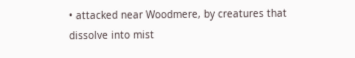• attacked near Woodmere, by creatures that dissolve into mist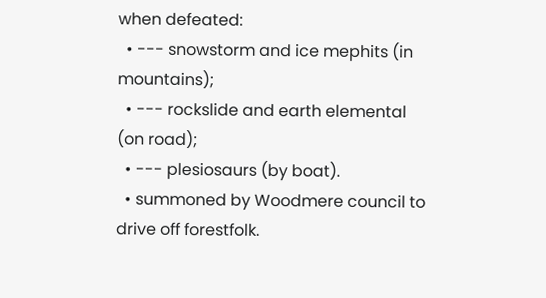when defeated:
  • --- snowstorm and ice mephits (in mountains);
  • --- rockslide and earth elemental (on road);
  • --- plesiosaurs (by boat).
  • summoned by Woodmere council to drive off forestfolk.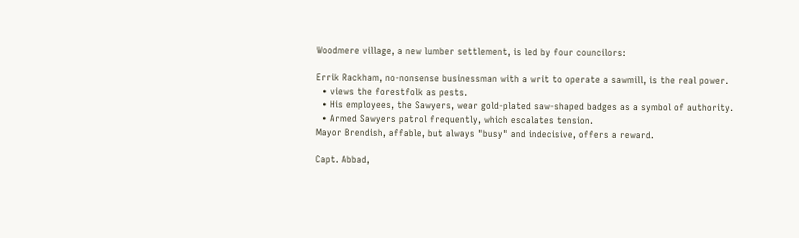Woodmere village, a new lumber settlement, is led by four councilors:

Errik Rackham, no-nonsense businessman with a writ to operate a sawmill, is the real power.
  • views the forestfolk as pests.
  • His employees, the Sawyers, wear gold-plated saw-shaped badges as a symbol of authority.
  • Armed Sawyers patrol frequently, which escalates tension.
Mayor Brendish, affable, but always "busy" and indecisive, offers a reward.

Capt. Abbad,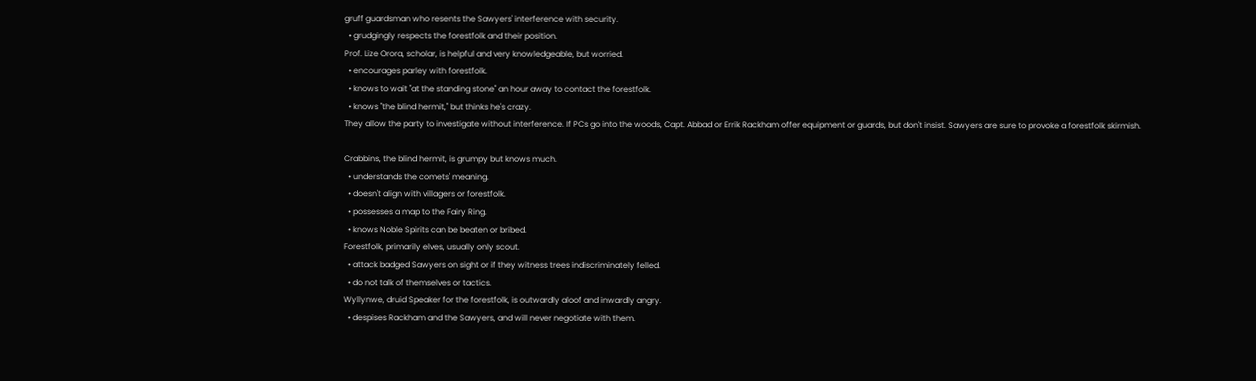gruff guardsman who resents the Sawyers' interference with security.
  • grudgingly respects the forestfolk and their position.
Prof. Lize Orora, scholar, is helpful and very knowledgeable, but worried.
  • encourages parley with forestfolk.
  • knows to wait "at the standing stone" an hour away to contact the forestfolk.
  • knows "the blind hermit," but thinks he's crazy.
They allow the party to investigate without interference. If PCs go into the woods, Capt. Abbad or Errik Rackham offer equipment or guards, but don't insist. Sawyers are sure to provoke a forestfolk skirmish.

Crabbins, the blind hermit, is grumpy but knows much.
  • understands the comets' meaning.
  • doesn't align with villagers or forestfolk.
  • possesses a map to the Fairy Ring.
  • knows Noble Spirits can be beaten or bribed.
Forestfolk, primarily elves, usually only scout.
  • attack badged Sawyers on sight or if they witness trees indiscriminately felled.
  • do not talk of themselves or tactics.
Wyllynwe, druid Speaker for the forestfolk, is outwardly aloof and inwardly angry.
  • despises Rackham and the Sawyers, and will never negotiate with them.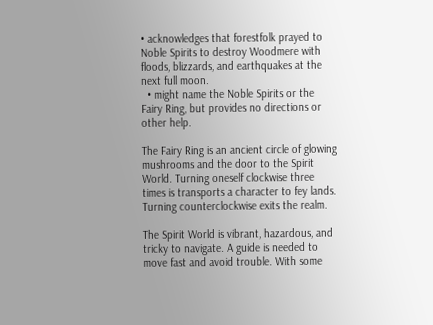• acknowledges that forestfolk prayed to Noble Spirits to destroy Woodmere with floods, blizzards, and earthquakes at the next full moon.
  • might name the Noble Spirits or the Fairy Ring, but provides no directions or other help.

The Fairy Ring is an ancient circle of glowing mushrooms and the door to the Spirit World. Turning oneself clockwise three times is transports a character to fey lands. Turning counterclockwise exits the realm.

The Spirit World is vibrant, hazardous, and tricky to navigate. A guide is needed to move fast and avoid trouble. With some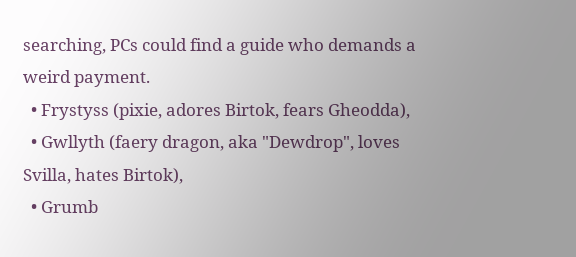searching, PCs could find a guide who demands a weird payment.
  • Frystyss (pixie, adores Birtok, fears Gheodda),
  • Gwllyth (faery dragon, aka "Dewdrop", loves Svilla, hates Birtok),
  • Grumb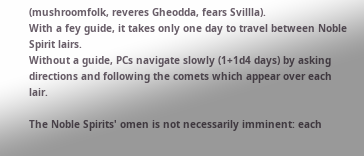(mushroomfolk, reveres Gheodda, fears Svillla).
With a fey guide, it takes only one day to travel between Noble Spirit lairs.
Without a guide, PCs navigate slowly (1+1d4 days) by asking directions and following the comets which appear over each lair.

The Noble Spirits' omen is not necessarily imminent: each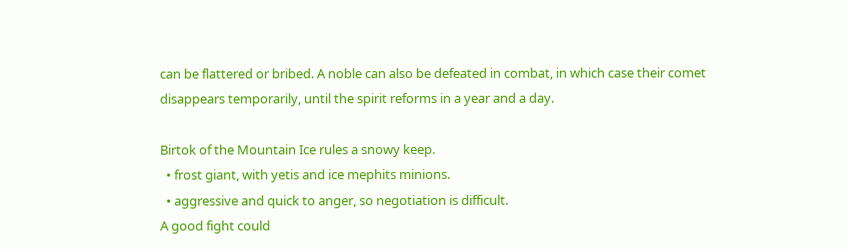can be flattered or bribed. A noble can also be defeated in combat, in which case their comet disappears temporarily, until the spirit reforms in a year and a day.

Birtok of the Mountain Ice rules a snowy keep.
  • frost giant, with yetis and ice mephits minions.
  • aggressive and quick to anger, so negotiation is difficult.
A good fight could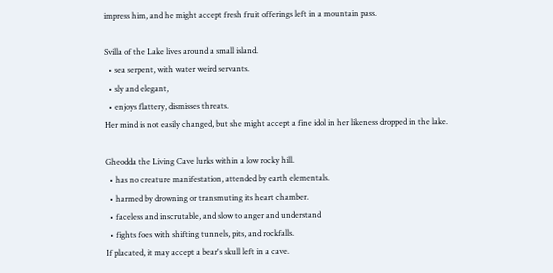impress him, and he might accept fresh fruit offerings left in a mountain pass.

Svilla of the Lake lives around a small island.
  • sea serpent, with water weird servants.
  • sly and elegant,
  • enjoys flattery, dismisses threats.
Her mind is not easily changed, but she might accept a fine idol in her likeness dropped in the lake.

Gheodda the Living Cave lurks within a low rocky hill.
  • has no creature manifestation, attended by earth elementals.
  • harmed by drowning or transmuting its heart chamber.
  • faceless and inscrutable, and slow to anger and understand
  • fights foes with shifting tunnels, pits, and rockfalls.
If placated, it may accept a bear's skull left in a cave.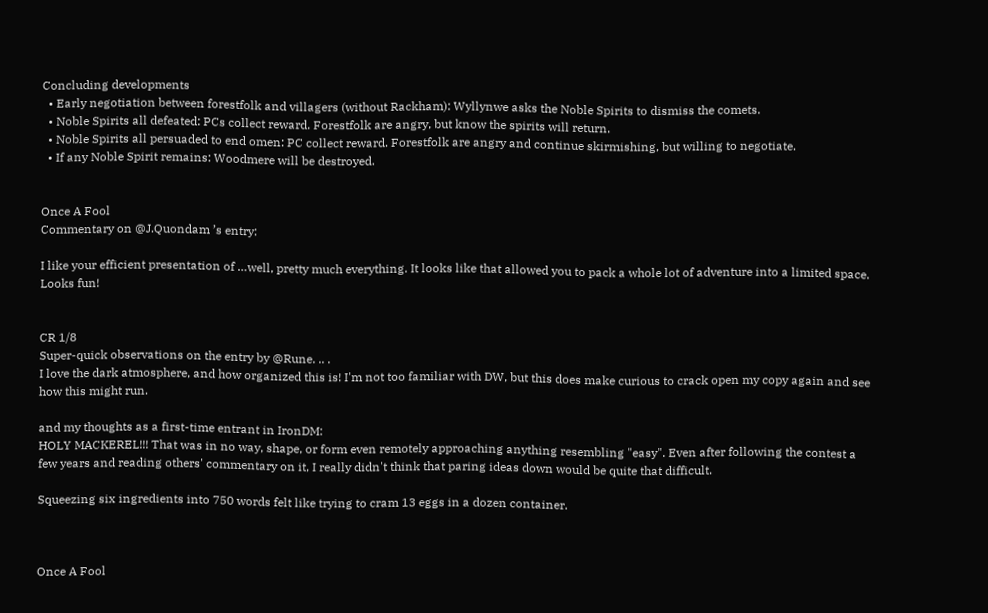Concluding developments
  • Early negotiation between forestfolk and villagers (without Rackham): Wyllynwe asks the Noble Spirits to dismiss the comets.
  • Noble Spirits all defeated: PCs collect reward. Forestfolk are angry, but know the spirits will return.
  • Noble Spirits all persuaded to end omen: PC collect reward. Forestfolk are angry and continue skirmishing, but willing to negotiate.
  • If any Noble Spirit remains: Woodmere will be destroyed.


Once A Fool
Commentary on @J.Quondam ’s entry:

I like your efficient presentation of …well, pretty much everything. It looks like that allowed you to pack a whole lot of adventure into a limited space. Looks fun!


CR 1/8
Super-quick observations on the entry by @Rune. .. .
I love the dark atmosphere, and how organized this is! I'm not too familiar with DW, but this does make curious to crack open my copy again and see how this might run.

and my thoughts as a first-time entrant in IronDM:
HOLY MACKEREL!!! That was in no way, shape, or form even remotely approaching anything resembling "easy". Even after following the contest a few years and reading others' commentary on it, I really didn't think that paring ideas down would be quite that difficult.

Squeezing six ingredients into 750 words felt like trying to cram 13 eggs in a dozen container.



Once A Fool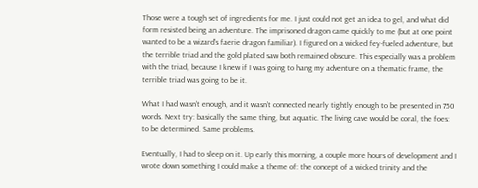Those were a tough set of ingredients for me. I just could not get an idea to gel, and what did form resisted being an adventure. The imprisoned dragon came quickly to me (but at one point wanted to be a wizard’s faerie dragon familiar). I figured on a wicked fey-fueled adventure, but the terrible triad and the gold plated saw both remained obscure. This especially was a problem with the triad, because I knew if I was going to hang my adventure on a thematic frame, the terrible triad was going to be it.

What I had wasn’t enough, and it wasn’t connected nearly tightly enough to be presented in 750 words. Next try: basically the same thing, but aquatic. The living cave would be coral, the foes: to be determined. Same problems.

Eventually, I had to sleep on it. Up early this morning, a couple more hours of development and I wrote down something I could make a theme of: the concept of a wicked trinity and the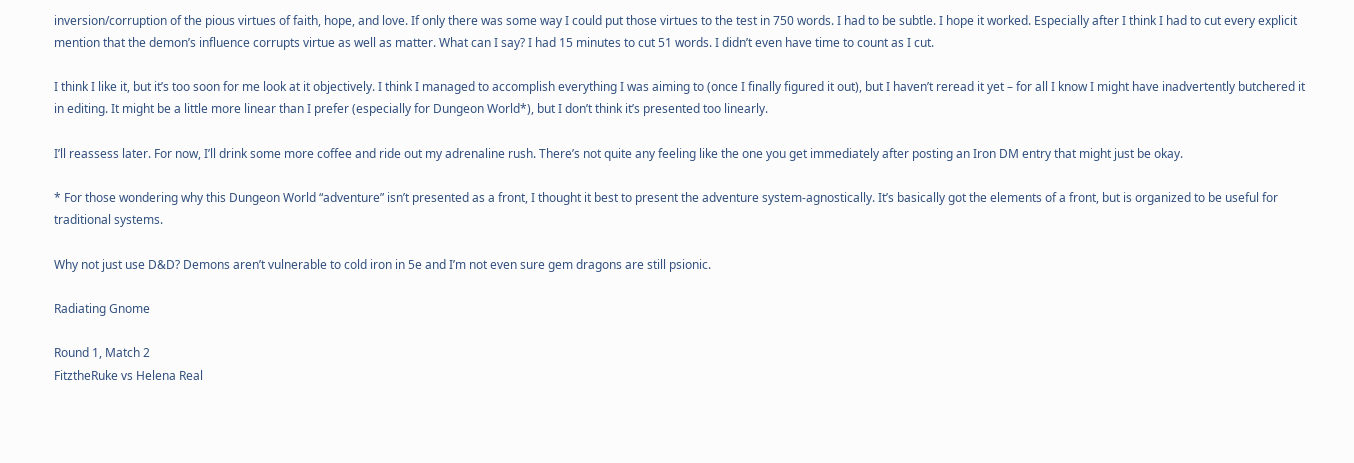inversion/corruption of the pious virtues of faith, hope, and love. If only there was some way I could put those virtues to the test in 750 words. I had to be subtle. I hope it worked. Especially after I think I had to cut every explicit mention that the demon’s influence corrupts virtue as well as matter. What can I say? I had 15 minutes to cut 51 words. I didn’t even have time to count as I cut.

I think I like it, but it’s too soon for me look at it objectively. I think I managed to accomplish everything I was aiming to (once I finally figured it out), but I haven’t reread it yet – for all I know I might have inadvertently butchered it in editing. It might be a little more linear than I prefer (especially for Dungeon World*), but I don’t think it’s presented too linearly.

I’ll reassess later. For now, I’ll drink some more coffee and ride out my adrenaline rush. There’s not quite any feeling like the one you get immediately after posting an Iron DM entry that might just be okay.

* For those wondering why this Dungeon World “adventure” isn’t presented as a front, I thought it best to present the adventure system-agnostically. It’s basically got the elements of a front, but is organized to be useful for traditional systems.

Why not just use D&D? Demons aren’t vulnerable to cold iron in 5e and I’m not even sure gem dragons are still psionic.

Radiating Gnome

Round 1, Match 2
FitztheRuke vs Helena Real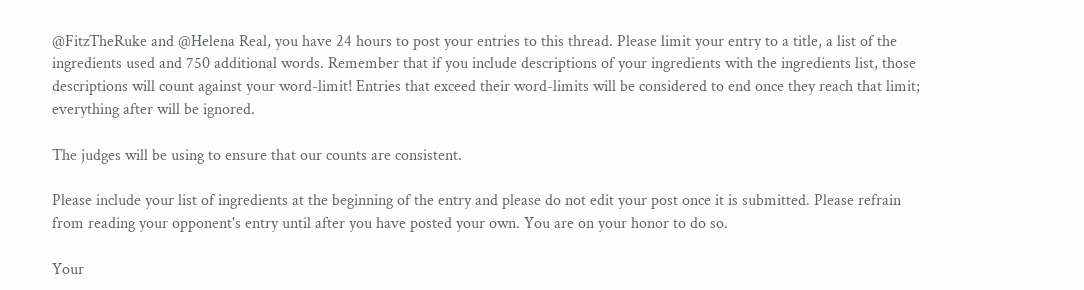@FitzTheRuke and @Helena Real, you have 24 hours to post your entries to this thread. Please limit your entry to a title, a list of the ingredients used and 750 additional words. Remember that if you include descriptions of your ingredients with the ingredients list, those descriptions will count against your word-limit! Entries that exceed their word-limits will be considered to end once they reach that limit; everything after will be ignored.

The judges will be using to ensure that our counts are consistent.

Please include your list of ingredients at the beginning of the entry and please do not edit your post once it is submitted. Please refrain from reading your opponent's entry until after you have posted your own. You are on your honor to do so.

Your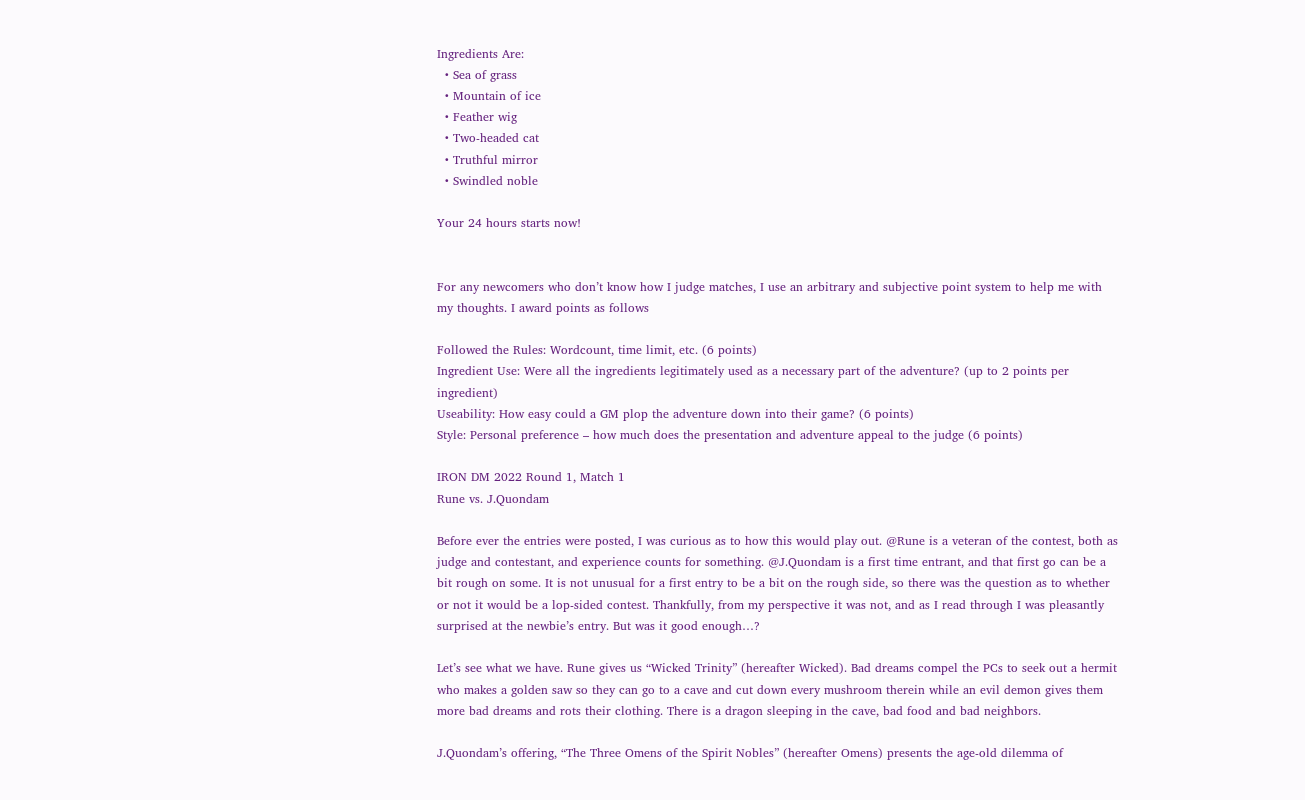Ingredients Are:
  • Sea of grass
  • Mountain of ice
  • Feather wig
  • Two-headed cat
  • Truthful mirror
  • Swindled noble

Your 24 hours starts now!


For any newcomers who don’t know how I judge matches, I use an arbitrary and subjective point system to help me with my thoughts. I award points as follows

Followed the Rules: Wordcount, time limit, etc. (6 points)
Ingredient Use: Were all the ingredients legitimately used as a necessary part of the adventure? (up to 2 points per ingredient)
Useability: How easy could a GM plop the adventure down into their game? (6 points)
Style: Personal preference – how much does the presentation and adventure appeal to the judge (6 points)

IRON DM 2022 Round 1, Match 1
Rune vs. J.Quondam

Before ever the entries were posted, I was curious as to how this would play out. @Rune is a veteran of the contest, both as judge and contestant, and experience counts for something. @J.Quondam is a first time entrant, and that first go can be a bit rough on some. It is not unusual for a first entry to be a bit on the rough side, so there was the question as to whether or not it would be a lop-sided contest. Thankfully, from my perspective it was not, and as I read through I was pleasantly surprised at the newbie’s entry. But was it good enough…?

Let’s see what we have. Rune gives us “Wicked Trinity” (hereafter Wicked). Bad dreams compel the PCs to seek out a hermit who makes a golden saw so they can go to a cave and cut down every mushroom therein while an evil demon gives them more bad dreams and rots their clothing. There is a dragon sleeping in the cave, bad food and bad neighbors.

J.Quondam’s offering, “The Three Omens of the Spirit Nobles” (hereafter Omens) presents the age-old dilemma of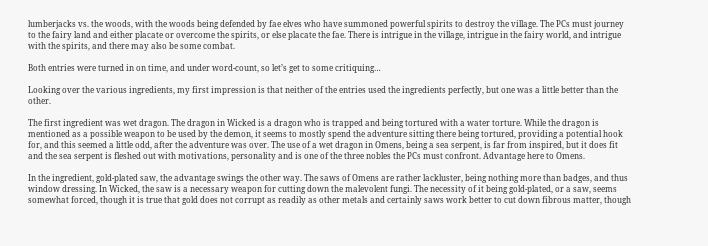lumberjacks vs. the woods, with the woods being defended by fae elves who have summoned powerful spirits to destroy the village. The PCs must journey to the fairy land and either placate or overcome the spirits, or else placate the fae. There is intrigue in the village, intrigue in the fairy world, and intrigue with the spirits, and there may also be some combat.

Both entries were turned in on time, and under word-count, so let’s get to some critiquing…

Looking over the various ingredients, my first impression is that neither of the entries used the ingredients perfectly, but one was a little better than the other.

The first ingredient was wet dragon. The dragon in Wicked is a dragon who is trapped and being tortured with a water torture. While the dragon is mentioned as a possible weapon to be used by the demon, it seems to mostly spend the adventure sitting there being tortured, providing a potential hook for, and this seemed a little odd, after the adventure was over. The use of a wet dragon in Omens, being a sea serpent, is far from inspired, but it does fit and the sea serpent is fleshed out with motivations, personality and is one of the three nobles the PCs must confront. Advantage here to Omens.

In the ingredient, gold-plated saw, the advantage swings the other way. The saws of Omens are rather lackluster, being nothing more than badges, and thus window dressing. In Wicked, the saw is a necessary weapon for cutting down the malevolent fungi. The necessity of it being gold-plated, or a saw, seems somewhat forced, though it is true that gold does not corrupt as readily as other metals and certainly saws work better to cut down fibrous matter, though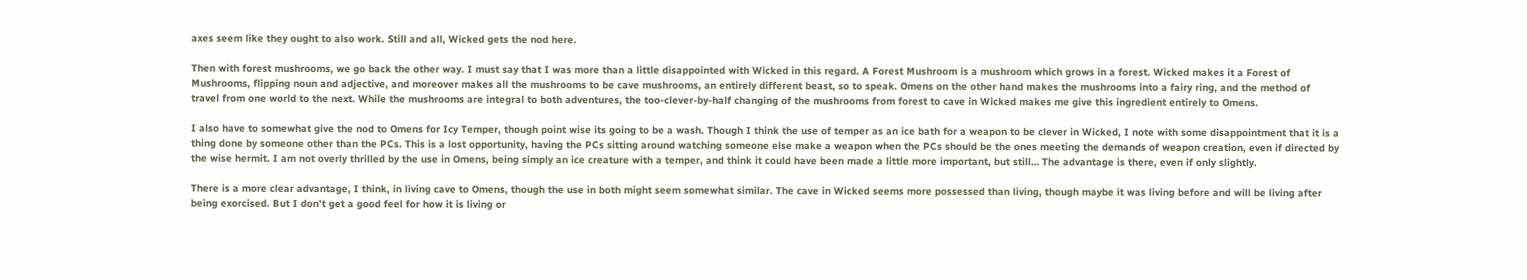axes seem like they ought to also work. Still and all, Wicked gets the nod here.

Then with forest mushrooms, we go back the other way. I must say that I was more than a little disappointed with Wicked in this regard. A Forest Mushroom is a mushroom which grows in a forest. Wicked makes it a Forest of Mushrooms, flipping noun and adjective, and moreover makes all the mushrooms to be cave mushrooms, an entirely different beast, so to speak. Omens on the other hand makes the mushrooms into a fairy ring, and the method of travel from one world to the next. While the mushrooms are integral to both adventures, the too-clever-by-half changing of the mushrooms from forest to cave in Wicked makes me give this ingredient entirely to Omens.

I also have to somewhat give the nod to Omens for Icy Temper, though point wise its going to be a wash. Though I think the use of temper as an ice bath for a weapon to be clever in Wicked, I note with some disappointment that it is a thing done by someone other than the PCs. This is a lost opportunity, having the PCs sitting around watching someone else make a weapon when the PCs should be the ones meeting the demands of weapon creation, even if directed by the wise hermit. I am not overly thrilled by the use in Omens, being simply an ice creature with a temper, and think it could have been made a little more important, but still… The advantage is there, even if only slightly.

There is a more clear advantage, I think, in living cave to Omens, though the use in both might seem somewhat similar. The cave in Wicked seems more possessed than living, though maybe it was living before and will be living after being exorcised. But I don’t get a good feel for how it is living or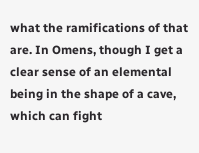what the ramifications of that are. In Omens, though I get a clear sense of an elemental being in the shape of a cave, which can fight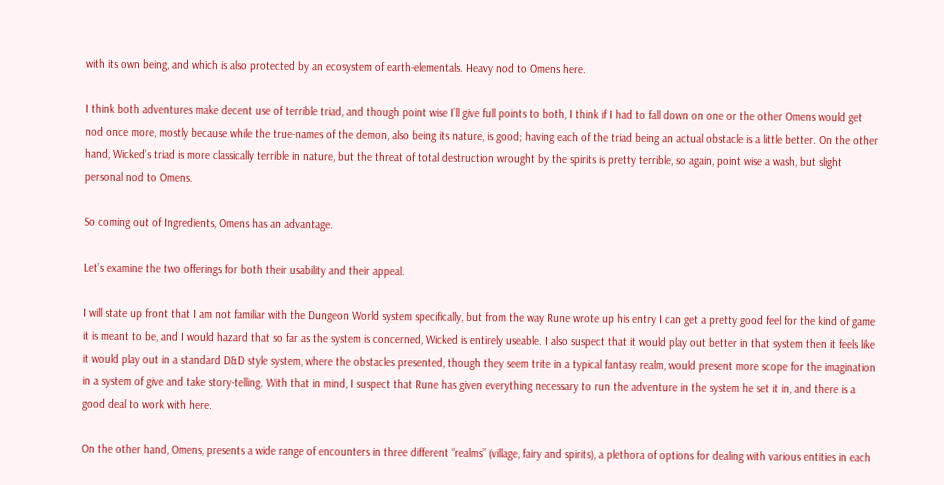with its own being, and which is also protected by an ecosystem of earth-elementals. Heavy nod to Omens here.

I think both adventures make decent use of terrible triad, and though point wise I’ll give full points to both, I think if I had to fall down on one or the other Omens would get nod once more, mostly because while the true-names of the demon, also being its nature, is good; having each of the triad being an actual obstacle is a little better. On the other hand, Wicked’s triad is more classically terrible in nature, but the threat of total destruction wrought by the spirits is pretty terrible, so again, point wise a wash, but slight personal nod to Omens.

So coming out of Ingredients, Omens has an advantage.

Let’s examine the two offerings for both their usability and their appeal.

I will state up front that I am not familiar with the Dungeon World system specifically, but from the way Rune wrote up his entry I can get a pretty good feel for the kind of game it is meant to be, and I would hazard that so far as the system is concerned, Wicked is entirely useable. I also suspect that it would play out better in that system then it feels like it would play out in a standard D&D style system, where the obstacles presented, though they seem trite in a typical fantasy realm, would present more scope for the imagination in a system of give and take story-telling. With that in mind, I suspect that Rune has given everything necessary to run the adventure in the system he set it in, and there is a good deal to work with here.

On the other hand, Omens, presents a wide range of encounters in three different “realms” (village, fairy and spirits), a plethora of options for dealing with various entities in each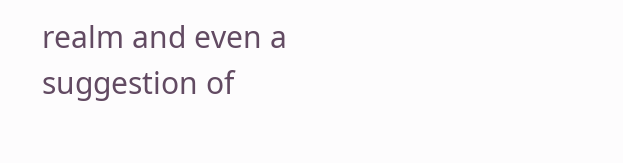realm and even a suggestion of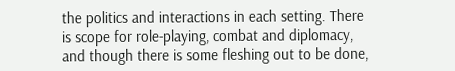the politics and interactions in each setting. There is scope for role-playing, combat and diplomacy, and though there is some fleshing out to be done,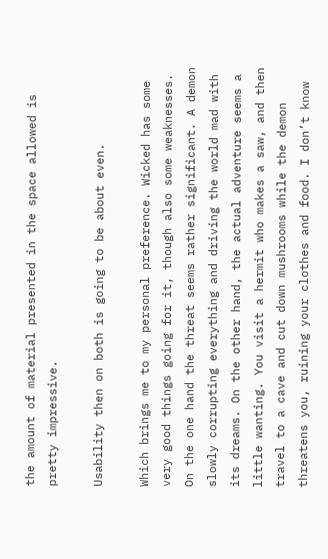the amount of material presented in the space allowed is pretty impressive.

Usability then on both is going to be about even.

Which brings me to my personal preference. Wicked has some very good things going for it, though also some weaknesses. On the one hand the threat seems rather significant. A demon slowly corrupting everything and driving the world mad with its dreams. On the other hand, the actual adventure seems a little wanting. You visit a hermit who makes a saw, and then travel to a cave and cut down mushrooms while the demon threatens you, ruining your clothes and food. I don’t know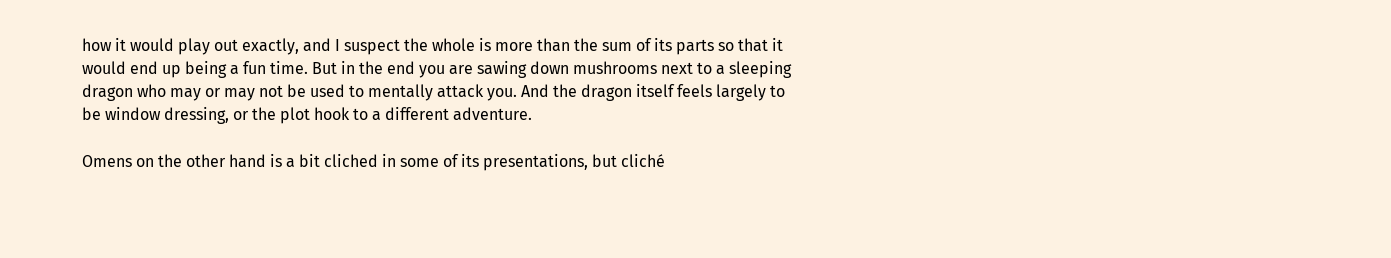how it would play out exactly, and I suspect the whole is more than the sum of its parts so that it would end up being a fun time. But in the end you are sawing down mushrooms next to a sleeping dragon who may or may not be used to mentally attack you. And the dragon itself feels largely to be window dressing, or the plot hook to a different adventure.

Omens on the other hand is a bit cliched in some of its presentations, but cliché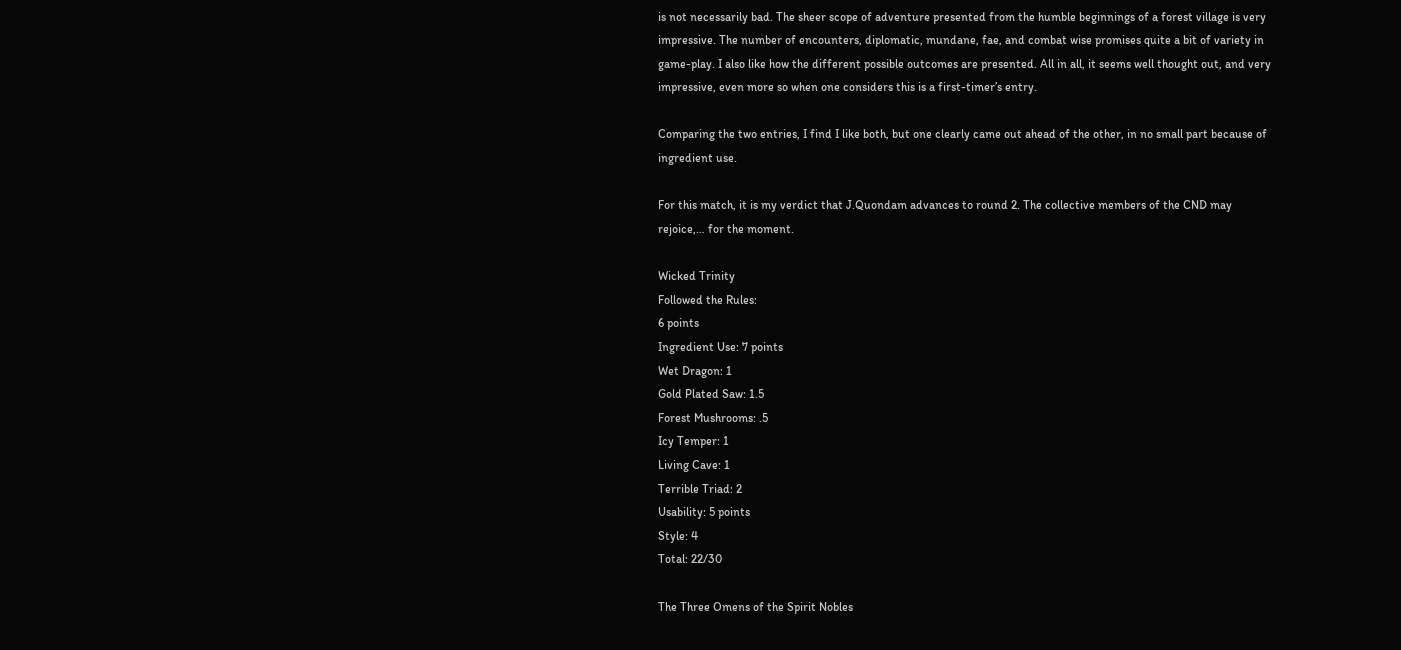is not necessarily bad. The sheer scope of adventure presented from the humble beginnings of a forest village is very impressive. The number of encounters, diplomatic, mundane, fae, and combat wise promises quite a bit of variety in game-play. I also like how the different possible outcomes are presented. All in all, it seems well thought out, and very impressive, even more so when one considers this is a first-timer’s entry.

Comparing the two entries, I find I like both, but one clearly came out ahead of the other, in no small part because of ingredient use.

For this match, it is my verdict that J.Quondam advances to round 2. The collective members of the CND may rejoice,… for the moment.

Wicked Trinity
Followed the Rules:
6 points
Ingredient Use: 7 points
Wet Dragon: 1
Gold Plated Saw: 1.5
Forest Mushrooms: .5
Icy Temper: 1
Living Cave: 1
Terrible Triad: 2
Usability: 5 points
Style: 4
Total: 22/30

The Three Omens of the Spirit Nobles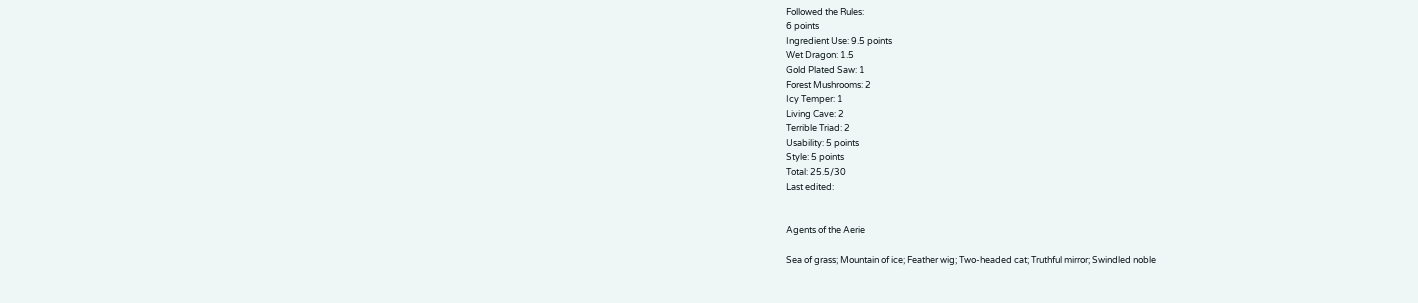Followed the Rules:
6 points
Ingredient Use: 9.5 points
Wet Dragon: 1.5
Gold Plated Saw: 1
Forest Mushrooms: 2
Icy Temper: 1
Living Cave: 2
Terrible Triad: 2
Usability: 5 points
Style: 5 points
Total: 25.5/30
Last edited:


Agents of the Aerie

Sea of grass; Mountain of ice; Feather wig; Two-headed cat; Truthful mirror; Swindled noble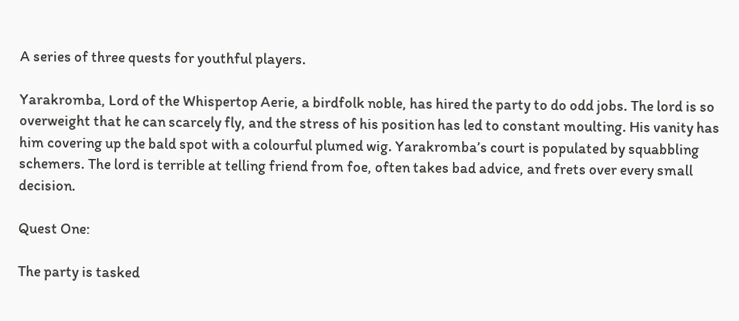A series of three quests for youthful players.

Yarakromba, Lord of the Whispertop Aerie, a birdfolk noble, has hired the party to do odd jobs. The lord is so overweight that he can scarcely fly, and the stress of his position has led to constant moulting. His vanity has him covering up the bald spot with a colourful plumed wig. Yarakromba’s court is populated by squabbling schemers. The lord is terrible at telling friend from foe, often takes bad advice, and frets over every small decision.

Quest One:

The party is tasked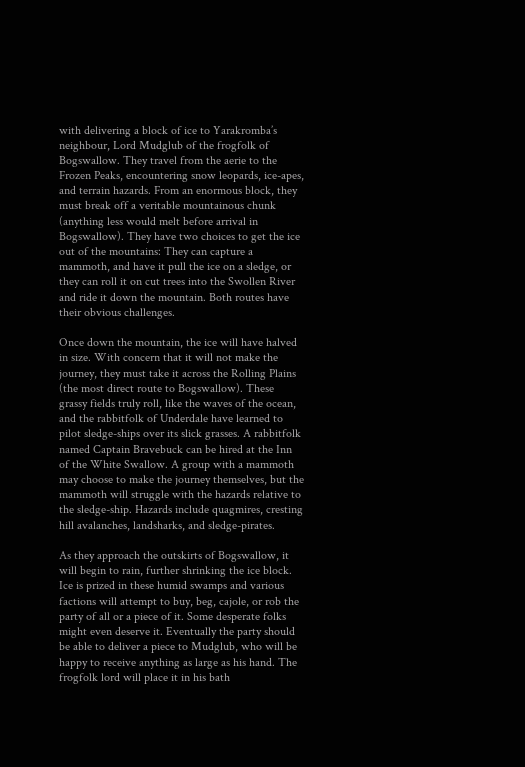with delivering a block of ice to Yarakromba’s neighbour, Lord Mudglub of the frogfolk of Bogswallow. They travel from the aerie to the Frozen Peaks, encountering snow leopards, ice-apes, and terrain hazards. From an enormous block, they must break off a veritable mountainous chunk (anything less would melt before arrival in Bogswallow). They have two choices to get the ice out of the mountains: They can capture a mammoth, and have it pull the ice on a sledge, or they can roll it on cut trees into the Swollen River and ride it down the mountain. Both routes have their obvious challenges.

Once down the mountain, the ice will have halved in size. With concern that it will not make the journey, they must take it across the Rolling Plains (the most direct route to Bogswallow). These grassy fields truly roll, like the waves of the ocean, and the rabbitfolk of Underdale have learned to pilot sledge-ships over its slick grasses. A rabbitfolk named Captain Bravebuck can be hired at the Inn of the White Swallow. A group with a mammoth may choose to make the journey themselves, but the mammoth will struggle with the hazards relative to the sledge-ship. Hazards include quagmires, cresting hill avalanches, landsharks, and sledge-pirates.

As they approach the outskirts of Bogswallow, it will begin to rain, further shrinking the ice block. Ice is prized in these humid swamps and various factions will attempt to buy, beg, cajole, or rob the party of all or a piece of it. Some desperate folks might even deserve it. Eventually the party should be able to deliver a piece to Mudglub, who will be happy to receive anything as large as his hand. The frogfolk lord will place it in his bath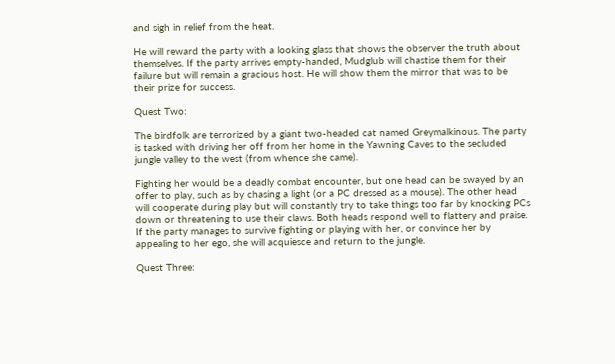and sigh in relief from the heat.

He will reward the party with a looking glass that shows the observer the truth about themselves. If the party arrives empty-handed, Mudglub will chastise them for their failure but will remain a gracious host. He will show them the mirror that was to be their prize for success.

Quest Two:

The birdfolk are terrorized by a giant two-headed cat named Greymalkinous. The party is tasked with driving her off from her home in the Yawning Caves to the secluded jungle valley to the west (from whence she came).

Fighting her would be a deadly combat encounter, but one head can be swayed by an offer to play, such as by chasing a light (or a PC dressed as a mouse). The other head will cooperate during play but will constantly try to take things too far by knocking PCs down or threatening to use their claws. Both heads respond well to flattery and praise. If the party manages to survive fighting or playing with her, or convince her by appealing to her ego, she will acquiesce and return to the jungle.

Quest Three: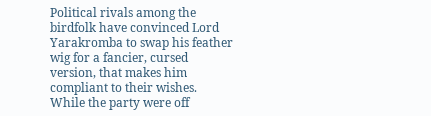Political rivals among the birdfolk have convinced Lord Yarakromba to swap his feather wig for a fancier, cursed version, that makes him compliant to their wishes. While the party were off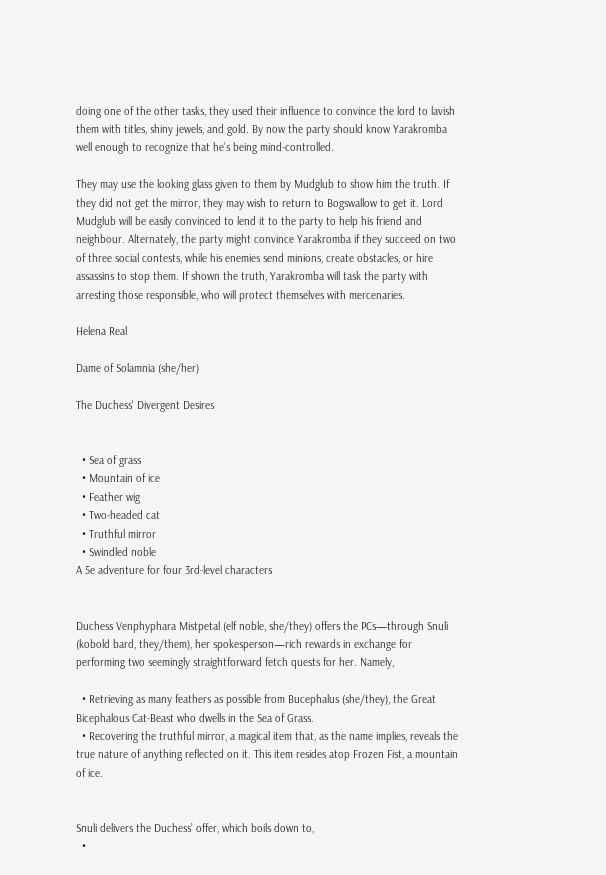doing one of the other tasks, they used their influence to convince the lord to lavish them with titles, shiny jewels, and gold. By now the party should know Yarakromba well enough to recognize that he’s being mind-controlled.

They may use the looking glass given to them by Mudglub to show him the truth. If they did not get the mirror, they may wish to return to Bogswallow to get it. Lord Mudglub will be easily convinced to lend it to the party to help his friend and neighbour. Alternately, the party might convince Yarakromba if they succeed on two of three social contests, while his enemies send minions, create obstacles, or hire assassins to stop them. If shown the truth, Yarakromba will task the party with arresting those responsible, who will protect themselves with mercenaries.

Helena Real

Dame of Solamnia (she/her)

The Duchess' Divergent Desires


  • Sea of grass
  • Mountain of ice
  • Feather wig
  • Two-headed cat
  • Truthful mirror
  • Swindled noble
A 5e adventure for four 3rd-level characters


Duchess Venphyphara Mistpetal (elf noble, she/they) offers the PCs—through Snuli (kobold bard, they/them), her spokesperson—rich rewards in exchange for performing two seemingly straightforward fetch quests for her. Namely,

  • Retrieving as many feathers as possible from Bucephalus (she/they), the Great Bicephalous Cat-Beast who dwells in the Sea of Grass.
  • Recovering the truthful mirror, a magical item that, as the name implies, reveals the true nature of anything reflected on it. This item resides atop Frozen Fist, a mountain of ice.


Snuli delivers the Duchess’ offer, which boils down to,
  •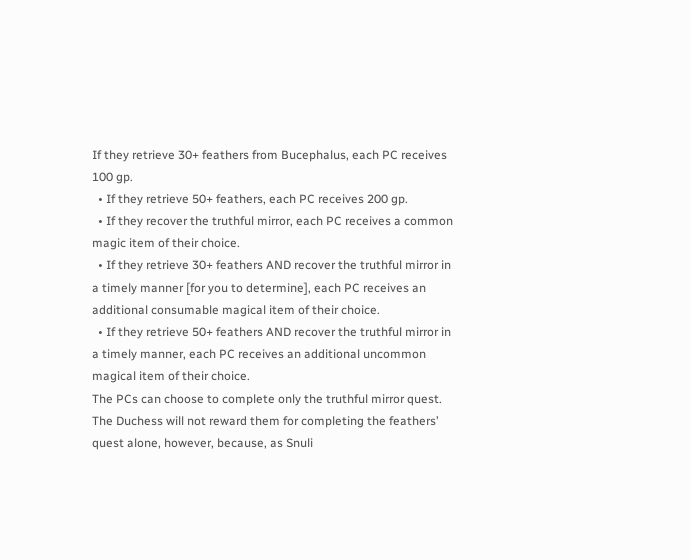If they retrieve 30+ feathers from Bucephalus, each PC receives 100 gp.
  • If they retrieve 50+ feathers, each PC receives 200 gp.
  • If they recover the truthful mirror, each PC receives a common magic item of their choice.
  • If they retrieve 30+ feathers AND recover the truthful mirror in a timely manner [for you to determine], each PC receives an additional consumable magical item of their choice.
  • If they retrieve 50+ feathers AND recover the truthful mirror in a timely manner, each PC receives an additional uncommon magical item of their choice.
The PCs can choose to complete only the truthful mirror quest. The Duchess will not reward them for completing the feathers’ quest alone, however, because, as Snuli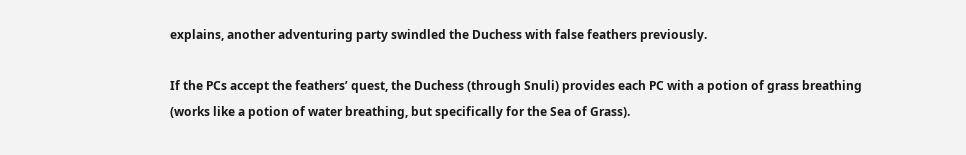explains, another adventuring party swindled the Duchess with false feathers previously.

If the PCs accept the feathers’ quest, the Duchess (through Snuli) provides each PC with a potion of grass breathing (works like a potion of water breathing, but specifically for the Sea of Grass).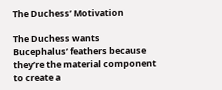The Duchess’ Motivation

The Duchess wants Bucephalus’ feathers because they’re the material component to create a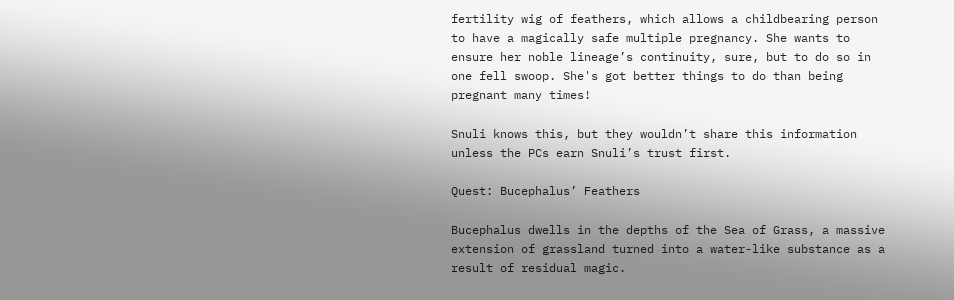fertility wig of feathers, which allows a childbearing person to have a magically safe multiple pregnancy. She wants to ensure her noble lineage’s continuity, sure, but to do so in one fell swoop. She's got better things to do than being pregnant many times!

Snuli knows this, but they wouldn’t share this information unless the PCs earn Snuli’s trust first.

Quest: Bucephalus’ Feathers

Bucephalus dwells in the depths of the Sea of Grass, a massive extension of grassland turned into a water-like substance as a result of residual magic.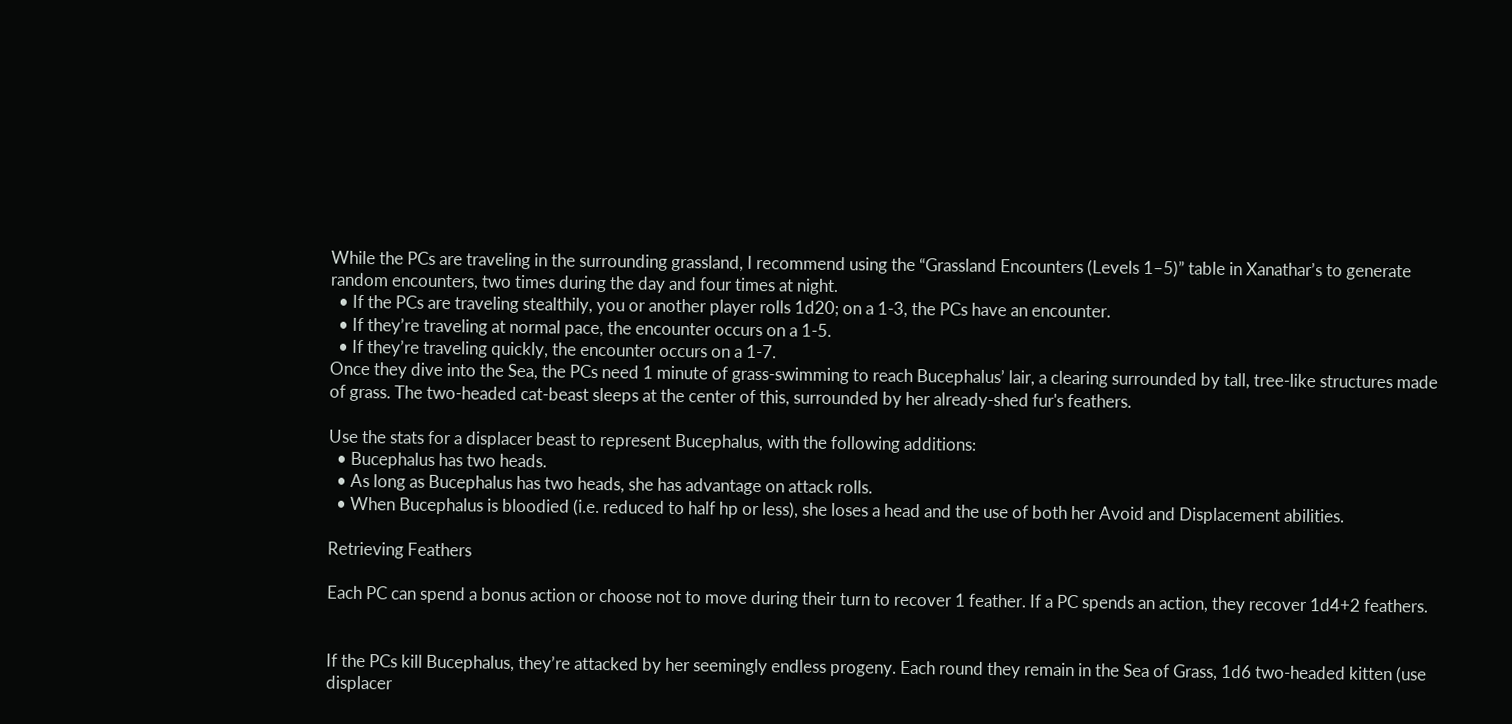While the PCs are traveling in the surrounding grassland, I recommend using the “Grassland Encounters (Levels 1–5)” table in Xanathar’s to generate random encounters, two times during the day and four times at night.
  • If the PCs are traveling stealthily, you or another player rolls 1d20; on a 1-3, the PCs have an encounter.
  • If they’re traveling at normal pace, the encounter occurs on a 1-5.
  • If they’re traveling quickly, the encounter occurs on a 1-7.
Once they dive into the Sea, the PCs need 1 minute of grass-swimming to reach Bucephalus’ lair, a clearing surrounded by tall, tree-like structures made of grass. The two-headed cat-beast sleeps at the center of this, surrounded by her already-shed fur's feathers.

Use the stats for a displacer beast to represent Bucephalus, with the following additions:
  • Bucephalus has two heads.
  • As long as Bucephalus has two heads, she has advantage on attack rolls.
  • When Bucephalus is bloodied (i.e. reduced to half hp or less), she loses a head and the use of both her Avoid and Displacement abilities.

Retrieving Feathers

Each PC can spend a bonus action or choose not to move during their turn to recover 1 feather. If a PC spends an action, they recover 1d4+2 feathers.


If the PCs kill Bucephalus, they’re attacked by her seemingly endless progeny. Each round they remain in the Sea of Grass, 1d6 two-headed kitten (use displacer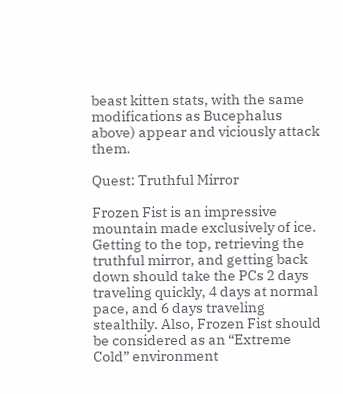beast kitten stats, with the same modifications as Bucephalus above) appear and viciously attack them.

Quest: Truthful Mirror

Frozen Fist is an impressive mountain made exclusively of ice. Getting to the top, retrieving the truthful mirror, and getting back down should take the PCs 2 days traveling quickly, 4 days at normal pace, and 6 days traveling stealthily. Also, Frozen Fist should be considered as an “Extreme Cold” environment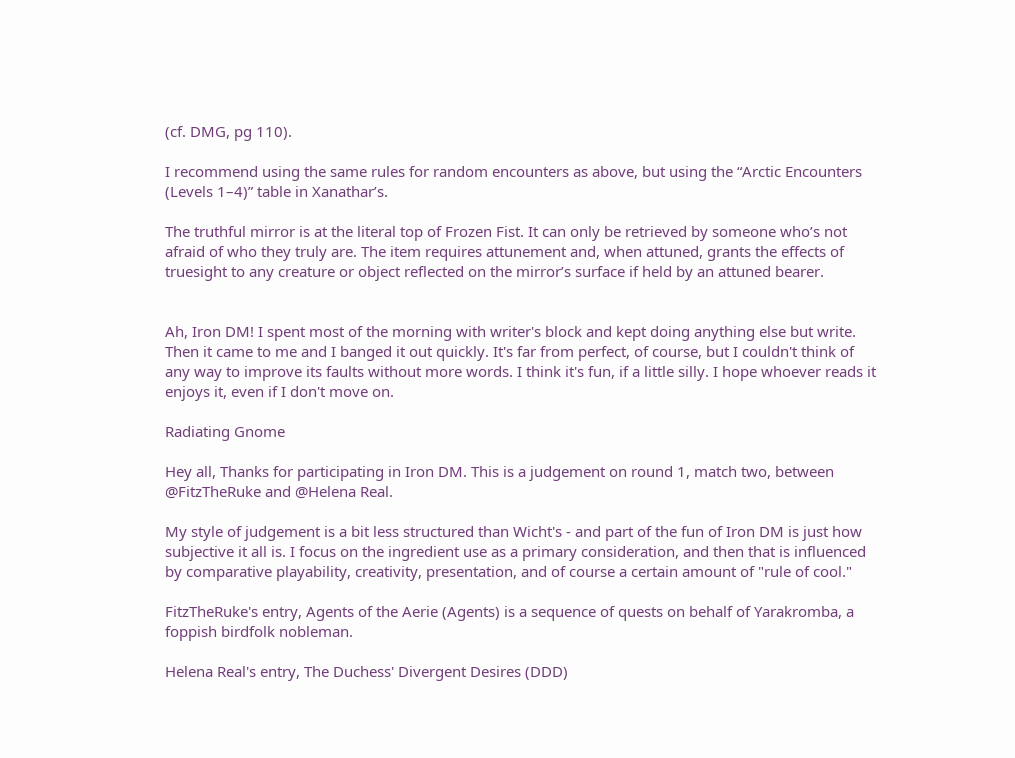(cf. DMG, pg 110).

I recommend using the same rules for random encounters as above, but using the “Arctic Encounters (Levels 1–4)” table in Xanathar’s.

The truthful mirror is at the literal top of Frozen Fist. It can only be retrieved by someone who’s not afraid of who they truly are. The item requires attunement and, when attuned, grants the effects of truesight to any creature or object reflected on the mirror’s surface if held by an attuned bearer.


Ah, Iron DM! I spent most of the morning with writer's block and kept doing anything else but write. Then it came to me and I banged it out quickly. It's far from perfect, of course, but I couldn't think of any way to improve its faults without more words. I think it's fun, if a little silly. I hope whoever reads it enjoys it, even if I don't move on.

Radiating Gnome

Hey all, Thanks for participating in Iron DM. This is a judgement on round 1, match two, between @FitzTheRuke and @Helena Real.

My style of judgement is a bit less structured than Wicht's - and part of the fun of Iron DM is just how subjective it all is. I focus on the ingredient use as a primary consideration, and then that is influenced by comparative playability, creativity, presentation, and of course a certain amount of "rule of cool."

FitzTheRuke's entry, Agents of the Aerie (Agents) is a sequence of quests on behalf of Yarakromba, a foppish birdfolk nobleman.

Helena Real's entry, The Duchess' Divergent Desires (DDD)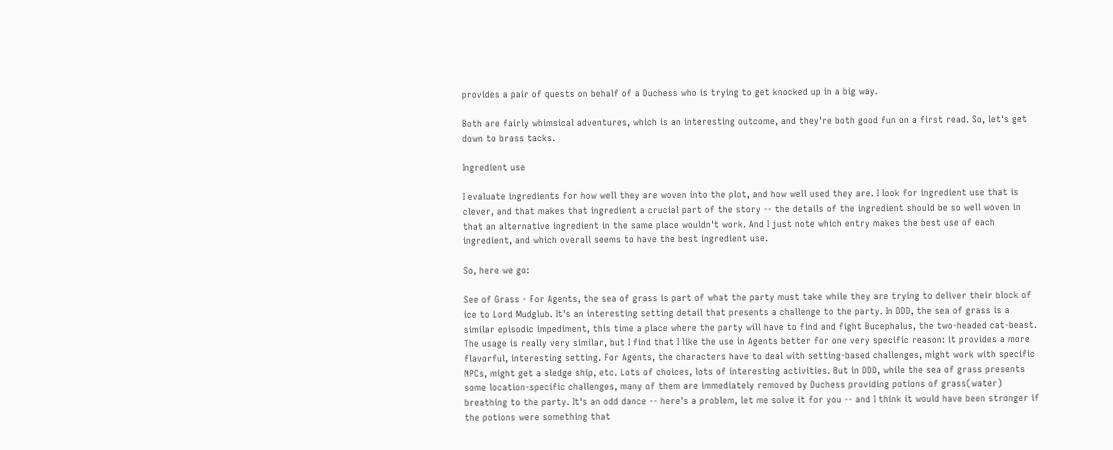provides a pair of quests on behalf of a Duchess who is trying to get knocked up in a big way.

Both are fairly whimsical adventures, which is an interesting outcome, and they're both good fun on a first read. So, let's get down to brass tacks.

Ingredient use

I evaluate ingredients for how well they are woven into the plot, and how well used they are. I look for ingredient use that is clever, and that makes that ingredient a crucial part of the story -- the details of the ingredient should be so well woven in that an alternative ingredient in the same place wouldn't work. And I just note which entry makes the best use of each ingredient, and which overall seems to have the best ingredient use.

So, here we go:

See of Grass - For Agents, the sea of grass is part of what the party must take while they are trying to deliver their block of ice to Lord Mudglub. It's an interesting setting detail that presents a challenge to the party. In DDD, the sea of grass is a similar episodic impediment, this time a place where the party will have to find and fight Bucephalus, the two-headed cat-beast. The usage is really very similar, but I find that I like the use in Agents better for one very specific reason: it provides a more flavorful, interesting setting. For Agents, the characters have to deal with setting-based challenges, might work with specific NPCs, might get a sledge ship, etc. Lots of choices, lots of interesting activities. But in DDD, while the sea of grass presents some location-specific challenges, many of them are immediately removed by Duchess providing potions of grass(water) breathing to the party. It's an odd dance -- here's a problem, let me solve it for you -- and I think it would have been stronger if the potions were something that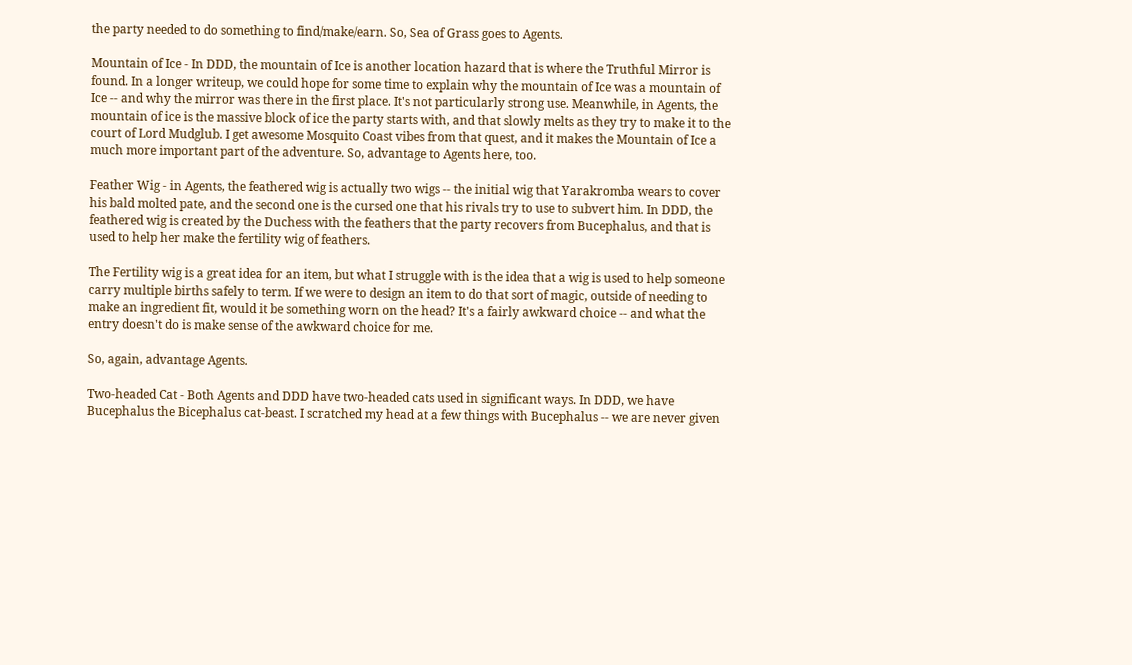the party needed to do something to find/make/earn. So, Sea of Grass goes to Agents.

Mountain of Ice - In DDD, the mountain of Ice is another location hazard that is where the Truthful Mirror is found. In a longer writeup, we could hope for some time to explain why the mountain of Ice was a mountain of Ice -- and why the mirror was there in the first place. It's not particularly strong use. Meanwhile, in Agents, the mountain of ice is the massive block of ice the party starts with, and that slowly melts as they try to make it to the court of Lord Mudglub. I get awesome Mosquito Coast vibes from that quest, and it makes the Mountain of Ice a much more important part of the adventure. So, advantage to Agents here, too.

Feather Wig - in Agents, the feathered wig is actually two wigs -- the initial wig that Yarakromba wears to cover his bald molted pate, and the second one is the cursed one that his rivals try to use to subvert him. In DDD, the feathered wig is created by the Duchess with the feathers that the party recovers from Bucephalus, and that is used to help her make the fertility wig of feathers.

The Fertility wig is a great idea for an item, but what I struggle with is the idea that a wig is used to help someone carry multiple births safely to term. If we were to design an item to do that sort of magic, outside of needing to make an ingredient fit, would it be something worn on the head? It's a fairly awkward choice -- and what the entry doesn't do is make sense of the awkward choice for me.

So, again, advantage Agents.

Two-headed Cat - Both Agents and DDD have two-headed cats used in significant ways. In DDD, we have Bucephalus the Bicephalus cat-beast. I scratched my head at a few things with Bucephalus -- we are never given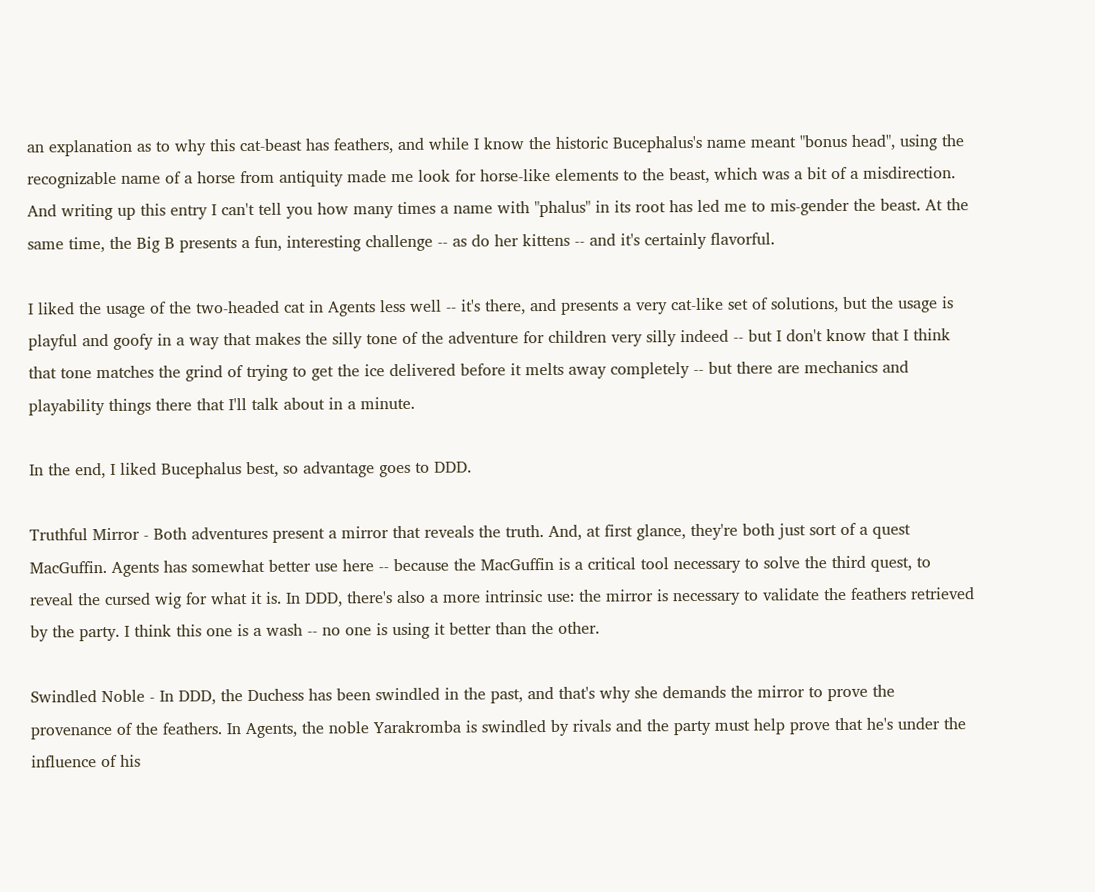an explanation as to why this cat-beast has feathers, and while I know the historic Bucephalus's name meant "bonus head", using the recognizable name of a horse from antiquity made me look for horse-like elements to the beast, which was a bit of a misdirection. And writing up this entry I can't tell you how many times a name with "phalus" in its root has led me to mis-gender the beast. At the same time, the Big B presents a fun, interesting challenge -- as do her kittens -- and it's certainly flavorful.

I liked the usage of the two-headed cat in Agents less well -- it's there, and presents a very cat-like set of solutions, but the usage is playful and goofy in a way that makes the silly tone of the adventure for children very silly indeed -- but I don't know that I think that tone matches the grind of trying to get the ice delivered before it melts away completely -- but there are mechanics and playability things there that I'll talk about in a minute.

In the end, I liked Bucephalus best, so advantage goes to DDD.

Truthful Mirror - Both adventures present a mirror that reveals the truth. And, at first glance, they're both just sort of a quest MacGuffin. Agents has somewhat better use here -- because the MacGuffin is a critical tool necessary to solve the third quest, to reveal the cursed wig for what it is. In DDD, there's also a more intrinsic use: the mirror is necessary to validate the feathers retrieved by the party. I think this one is a wash -- no one is using it better than the other.

Swindled Noble - In DDD, the Duchess has been swindled in the past, and that's why she demands the mirror to prove the provenance of the feathers. In Agents, the noble Yarakromba is swindled by rivals and the party must help prove that he's under the influence of his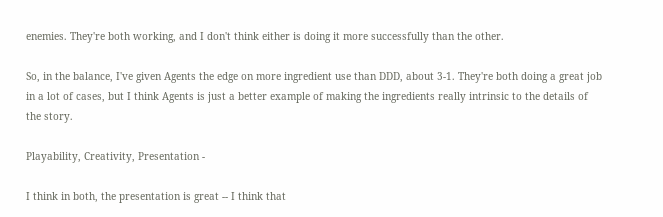enemies. They're both working, and I don't think either is doing it more successfully than the other.

So, in the balance, I've given Agents the edge on more ingredient use than DDD, about 3-1. They're both doing a great job in a lot of cases, but I think Agents is just a better example of making the ingredients really intrinsic to the details of the story.

Playability, Creativity, Presentation -

I think in both, the presentation is great -- I think that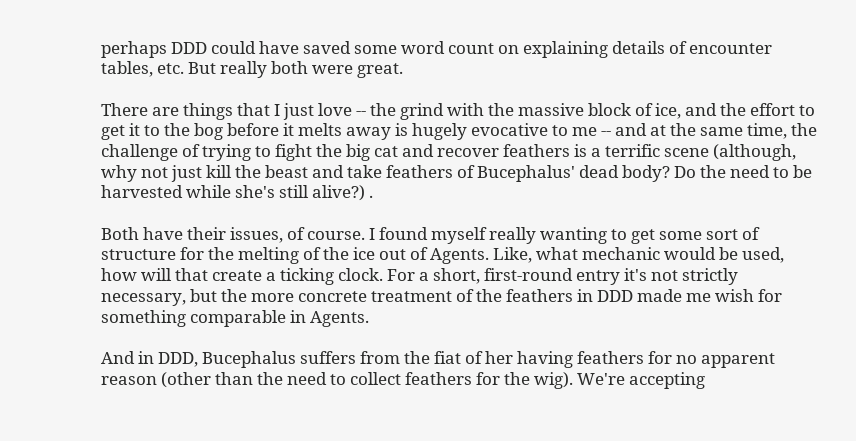perhaps DDD could have saved some word count on explaining details of encounter tables, etc. But really both were great.

There are things that I just love -- the grind with the massive block of ice, and the effort to get it to the bog before it melts away is hugely evocative to me -- and at the same time, the challenge of trying to fight the big cat and recover feathers is a terrific scene (although, why not just kill the beast and take feathers of Bucephalus' dead body? Do the need to be harvested while she's still alive?) .

Both have their issues, of course. I found myself really wanting to get some sort of structure for the melting of the ice out of Agents. Like, what mechanic would be used, how will that create a ticking clock. For a short, first-round entry it's not strictly necessary, but the more concrete treatment of the feathers in DDD made me wish for something comparable in Agents.

And in DDD, Bucephalus suffers from the fiat of her having feathers for no apparent reason (other than the need to collect feathers for the wig). We're accepting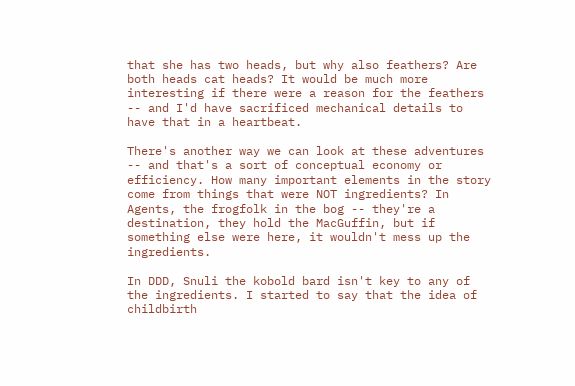that she has two heads, but why also feathers? Are both heads cat heads? It would be much more interesting if there were a reason for the feathers -- and I'd have sacrificed mechanical details to have that in a heartbeat.

There's another way we can look at these adventures -- and that's a sort of conceptual economy or efficiency. How many important elements in the story come from things that were NOT ingredients? In Agents, the frogfolk in the bog -- they're a destination, they hold the MacGuffin, but if something else were here, it wouldn't mess up the ingredients.

In DDD, Snuli the kobold bard isn't key to any of the ingredients. I started to say that the idea of childbirth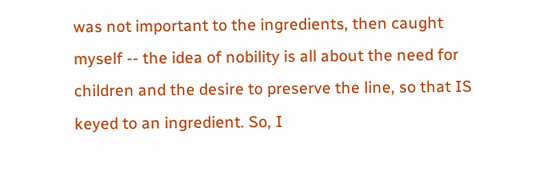was not important to the ingredients, then caught myself -- the idea of nobility is all about the need for children and the desire to preserve the line, so that IS keyed to an ingredient. So, I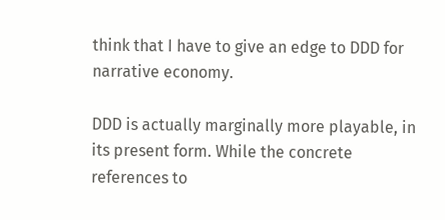think that I have to give an edge to DDD for narrative economy.

DDD is actually marginally more playable, in its present form. While the concrete references to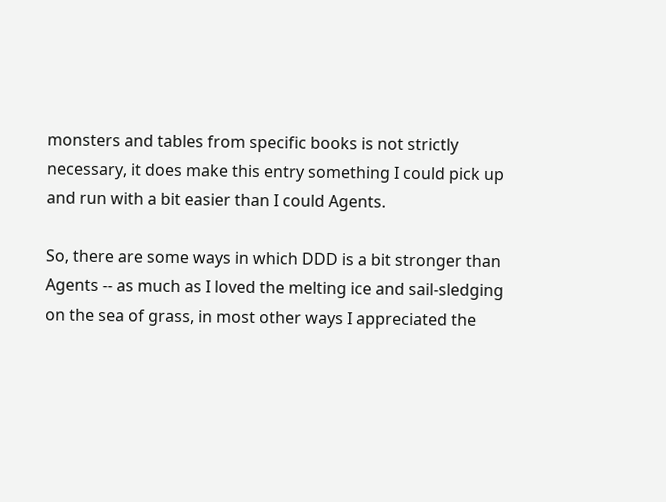monsters and tables from specific books is not strictly necessary, it does make this entry something I could pick up and run with a bit easier than I could Agents.

So, there are some ways in which DDD is a bit stronger than Agents -- as much as I loved the melting ice and sail-sledging on the sea of grass, in most other ways I appreciated the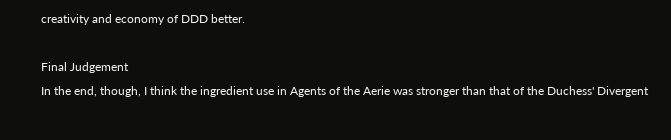creativity and economy of DDD better.

Final Judgement
In the end, though, I think the ingredient use in Agents of the Aerie was stronger than that of the Duchess' Divergent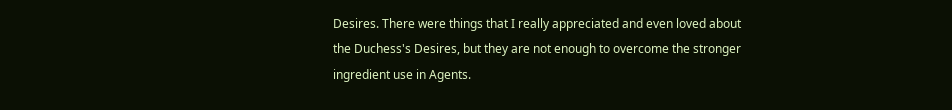Desires. There were things that I really appreciated and even loved about the Duchess's Desires, but they are not enough to overcome the stronger ingredient use in Agents.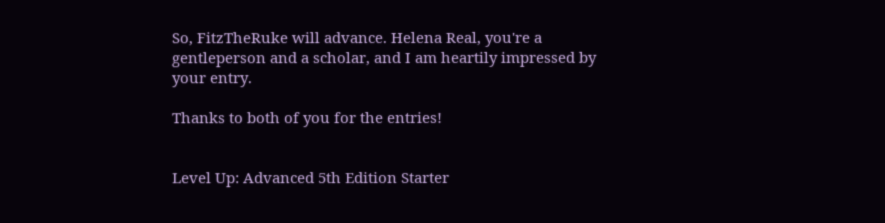So, FitzTheRuke will advance. Helena Real, you're a gentleperson and a scholar, and I am heartily impressed by your entry.

Thanks to both of you for the entries!


Level Up: Advanced 5th Edition Starter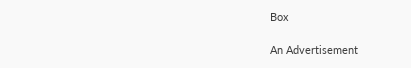Box

An Advertisement